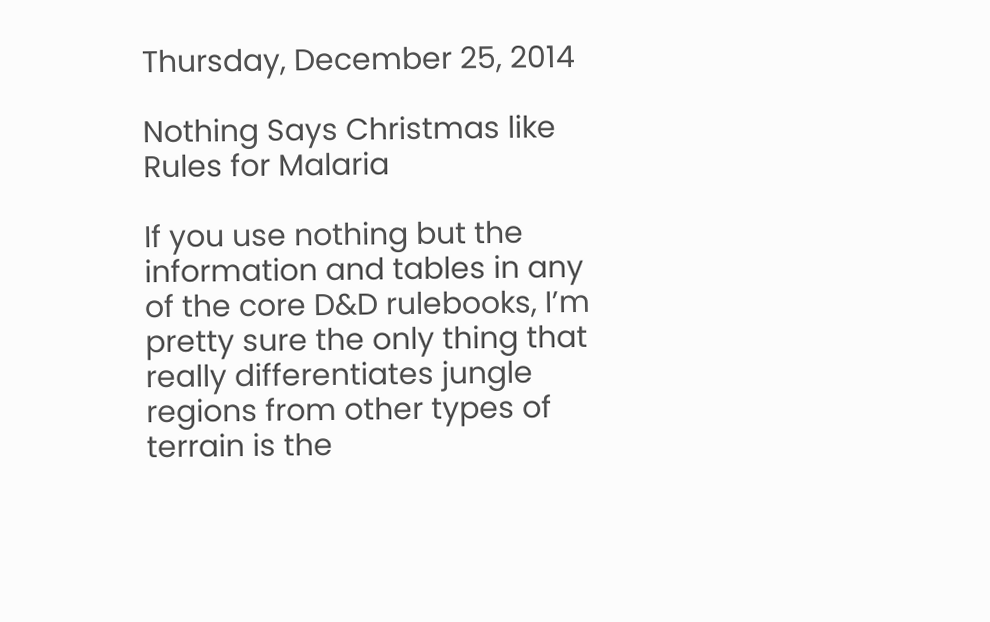Thursday, December 25, 2014

Nothing Says Christmas like Rules for Malaria

If you use nothing but the information and tables in any of the core D&D rulebooks, I’m pretty sure the only thing that really differentiates jungle regions from other types of terrain is the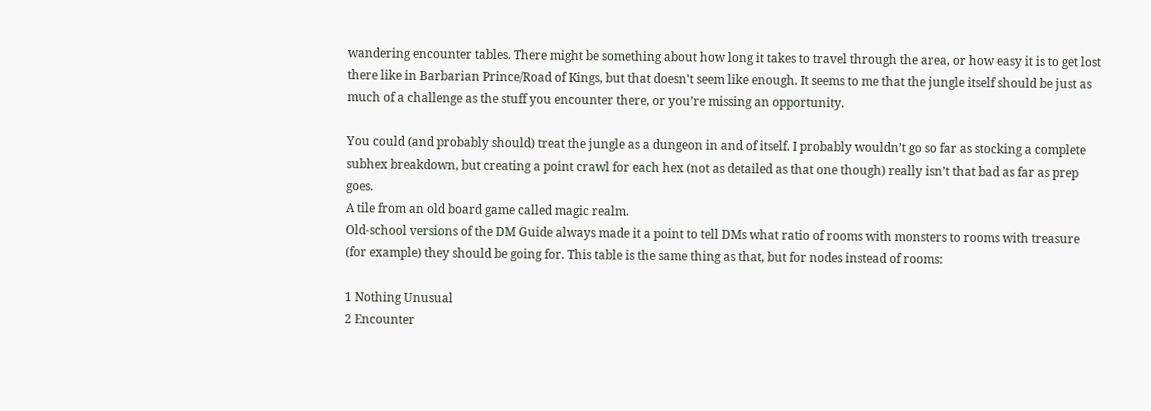wandering encounter tables. There might be something about how long it takes to travel through the area, or how easy it is to get lost there like in Barbarian Prince/Road of Kings, but that doesn't seem like enough. It seems to me that the jungle itself should be just as much of a challenge as the stuff you encounter there, or you’re missing an opportunity.

You could (and probably should) treat the jungle as a dungeon in and of itself. I probably wouldn’t go so far as stocking a complete subhex breakdown, but creating a point crawl for each hex (not as detailed as that one though) really isn’t that bad as far as prep goes.
A tile from an old board game called magic realm.
Old-school versions of the DM Guide always made it a point to tell DMs what ratio of rooms with monsters to rooms with treasure (for example) they should be going for. This table is the same thing as that, but for nodes instead of rooms:

1 Nothing Unusual
2 Encounter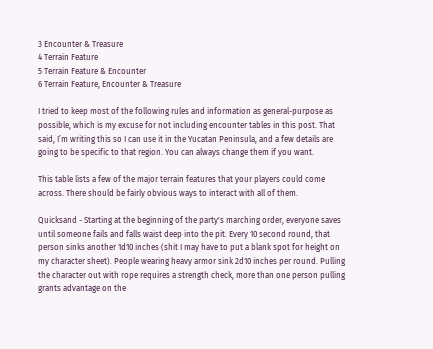3 Encounter & Treasure
4 Terrain Feature
5 Terrain Feature & Encounter
6 Terrain Feature, Encounter & Treasure

I tried to keep most of the following rules and information as general-purpose as possible, which is my excuse for not including encounter tables in this post. That said, I’m writing this so I can use it in the Yucatan Peninsula, and a few details are going to be specific to that region. You can always change them if you want.

This table lists a few of the major terrain features that your players could come across. There should be fairly obvious ways to interact with all of them.

Quicksand - Starting at the beginning of the party's marching order, everyone saves until someone fails and falls waist deep into the pit. Every 10 second round, that person sinks another 1d10 inches (shit I may have to put a blank spot for height on my character sheet). People wearing heavy armor sink 2d10 inches per round. Pulling the character out with rope requires a strength check, more than one person pulling grants advantage on the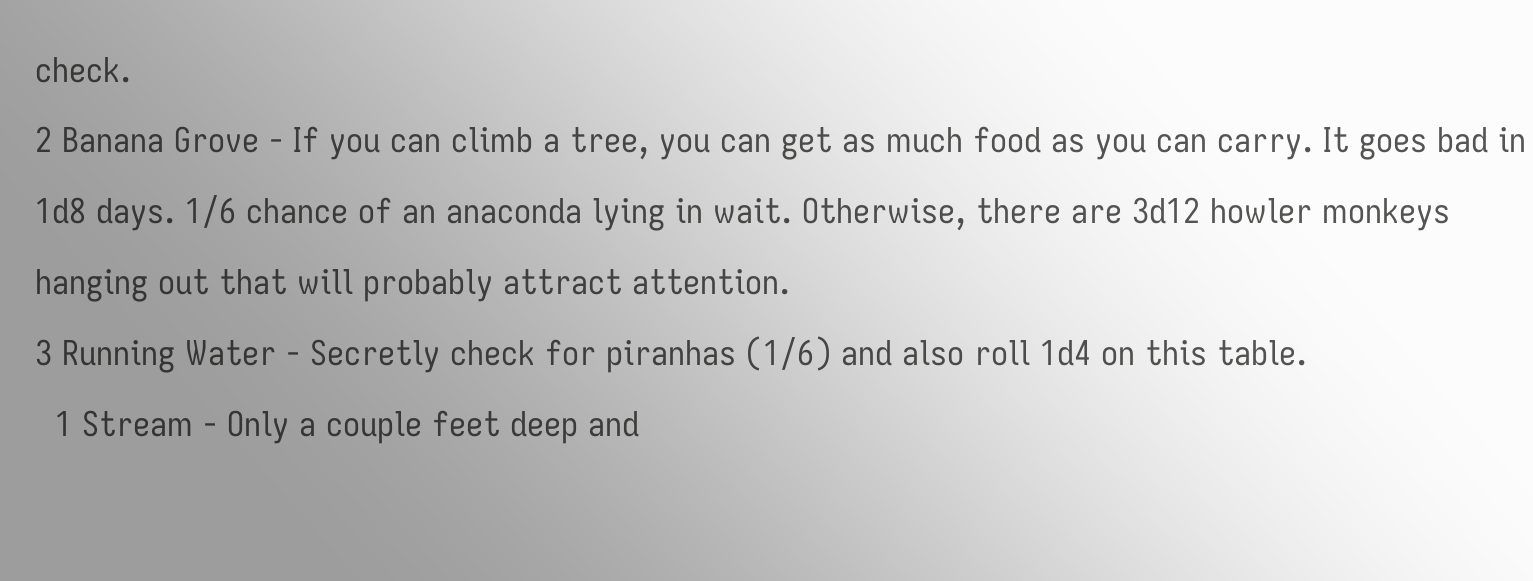check.
2 Banana Grove - If you can climb a tree, you can get as much food as you can carry. It goes bad in 1d8 days. 1/6 chance of an anaconda lying in wait. Otherwise, there are 3d12 howler monkeys hanging out that will probably attract attention.
3 Running Water - Secretly check for piranhas (1/6) and also roll 1d4 on this table.
  1 Stream - Only a couple feet deep and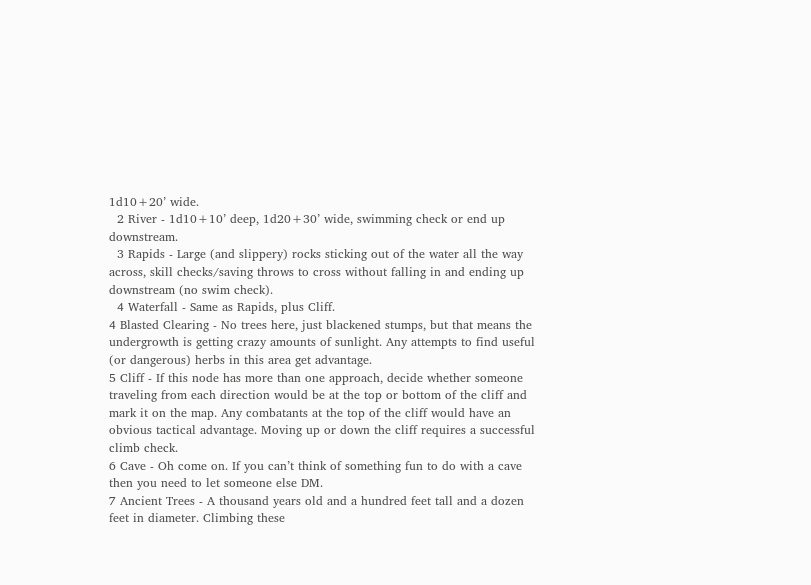1d10+20’ wide.
  2 River - 1d10+10’ deep, 1d20+30’ wide, swimming check or end up downstream.
  3 Rapids - Large (and slippery) rocks sticking out of the water all the way across, skill checks/saving throws to cross without falling in and ending up downstream (no swim check).
  4 Waterfall - Same as Rapids, plus Cliff.
4 Blasted Clearing - No trees here, just blackened stumps, but that means the undergrowth is getting crazy amounts of sunlight. Any attempts to find useful (or dangerous) herbs in this area get advantage.
5 Cliff - If this node has more than one approach, decide whether someone traveling from each direction would be at the top or bottom of the cliff and mark it on the map. Any combatants at the top of the cliff would have an obvious tactical advantage. Moving up or down the cliff requires a successful climb check.
6 Cave - Oh come on. If you can’t think of something fun to do with a cave then you need to let someone else DM.
7 Ancient Trees - A thousand years old and a hundred feet tall and a dozen feet in diameter. Climbing these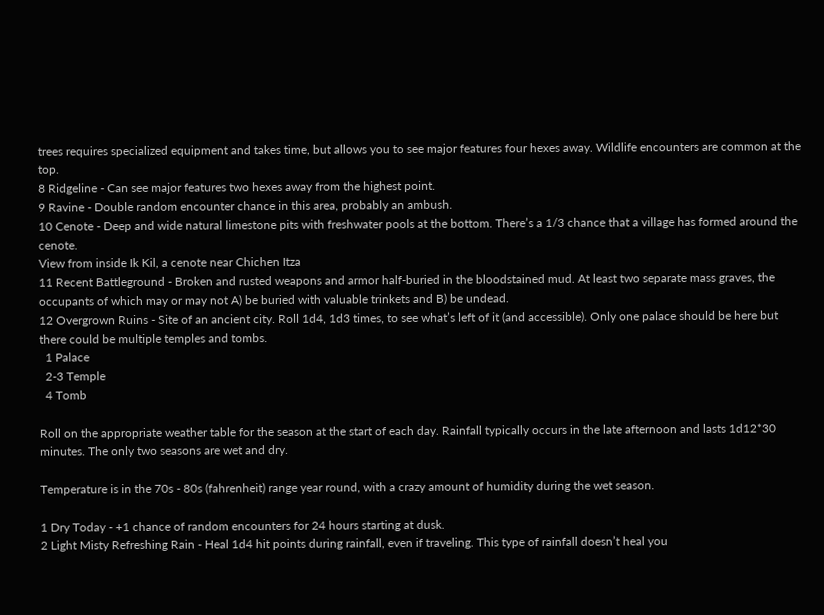trees requires specialized equipment and takes time, but allows you to see major features four hexes away. Wildlife encounters are common at the top.
8 Ridgeline - Can see major features two hexes away from the highest point.
9 Ravine - Double random encounter chance in this area, probably an ambush.
10 Cenote - Deep and wide natural limestone pits with freshwater pools at the bottom. There’s a 1/3 chance that a village has formed around the cenote.
View from inside Ik Kil, a cenote near Chichen Itza
11 Recent Battleground - Broken and rusted weapons and armor half-buried in the bloodstained mud. At least two separate mass graves, the occupants of which may or may not A) be buried with valuable trinkets and B) be undead.
12 Overgrown Ruins - Site of an ancient city. Roll 1d4, 1d3 times, to see what’s left of it (and accessible). Only one palace should be here but there could be multiple temples and tombs.
  1 Palace
  2-3 Temple
  4 Tomb

Roll on the appropriate weather table for the season at the start of each day. Rainfall typically occurs in the late afternoon and lasts 1d12*30 minutes. The only two seasons are wet and dry.

Temperature is in the 70s - 80s (fahrenheit) range year round, with a crazy amount of humidity during the wet season.

1 Dry Today - +1 chance of random encounters for 24 hours starting at dusk.
2 Light Misty Refreshing Rain - Heal 1d4 hit points during rainfall, even if traveling. This type of rainfall doesn’t heal you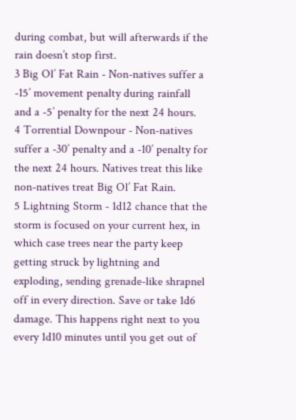during combat, but will afterwards if the rain doesn’t stop first.
3 Big Ol’ Fat Rain - Non-natives suffer a -15’ movement penalty during rainfall and a -5’ penalty for the next 24 hours.
4 Torrential Downpour - Non-natives suffer a -30’ penalty and a -10’ penalty for the next 24 hours. Natives treat this like non-natives treat Big Ol’ Fat Rain.
5 Lightning Storm - 1d12 chance that the storm is focused on your current hex, in which case trees near the party keep getting struck by lightning and exploding, sending grenade-like shrapnel off in every direction. Save or take 1d6 damage. This happens right next to you every 1d10 minutes until you get out of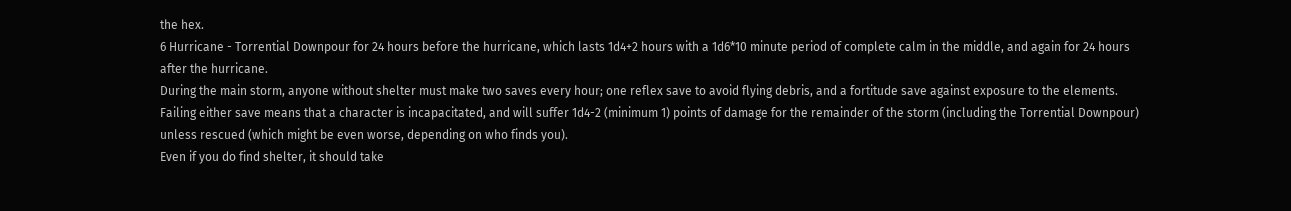the hex.
6 Hurricane - Torrential Downpour for 24 hours before the hurricane, which lasts 1d4+2 hours with a 1d6*10 minute period of complete calm in the middle, and again for 24 hours after the hurricane.
During the main storm, anyone without shelter must make two saves every hour; one reflex save to avoid flying debris, and a fortitude save against exposure to the elements. Failing either save means that a character is incapacitated, and will suffer 1d4-2 (minimum 1) points of damage for the remainder of the storm (including the Torrential Downpour) unless rescued (which might be even worse, depending on who finds you).
Even if you do find shelter, it should take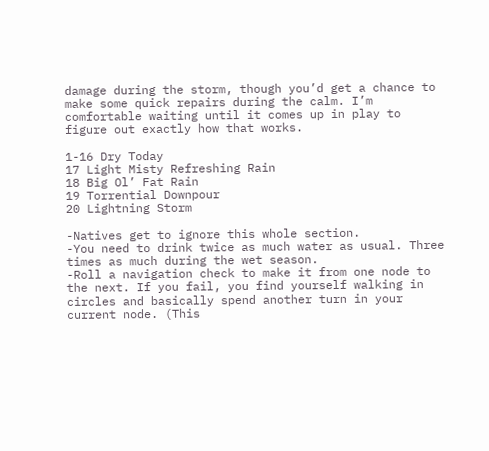damage during the storm, though you’d get a chance to make some quick repairs during the calm. I’m comfortable waiting until it comes up in play to figure out exactly how that works.

1-16 Dry Today
17 Light Misty Refreshing Rain
18 Big Ol’ Fat Rain
19 Torrential Downpour
20 Lightning Storm

-Natives get to ignore this whole section.
-You need to drink twice as much water as usual. Three times as much during the wet season.
-Roll a navigation check to make it from one node to the next. If you fail, you find yourself walking in circles and basically spend another turn in your current node. (This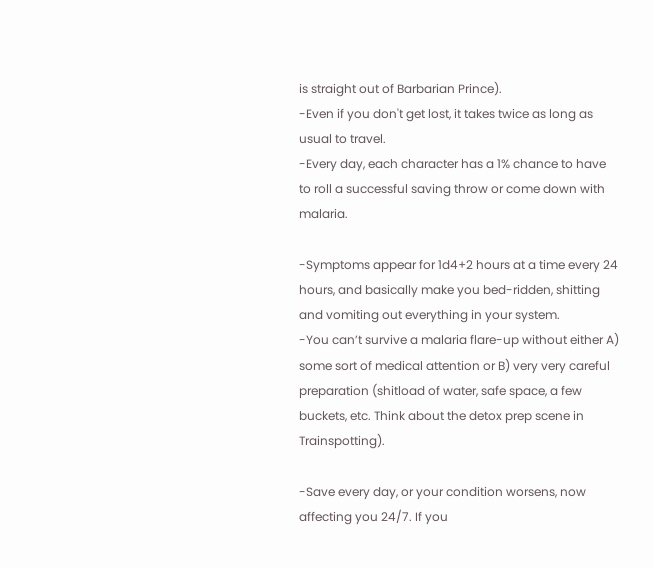is straight out of Barbarian Prince).
-Even if you don't get lost, it takes twice as long as usual to travel.
-Every day, each character has a 1% chance to have to roll a successful saving throw or come down with malaria.

-Symptoms appear for 1d4+2 hours at a time every 24 hours, and basically make you bed-ridden, shitting and vomiting out everything in your system.
-You can’t survive a malaria flare-up without either A) some sort of medical attention or B) very very careful preparation (shitload of water, safe space, a few buckets, etc. Think about the detox prep scene in Trainspotting).

-Save every day, or your condition worsens, now affecting you 24/7. If you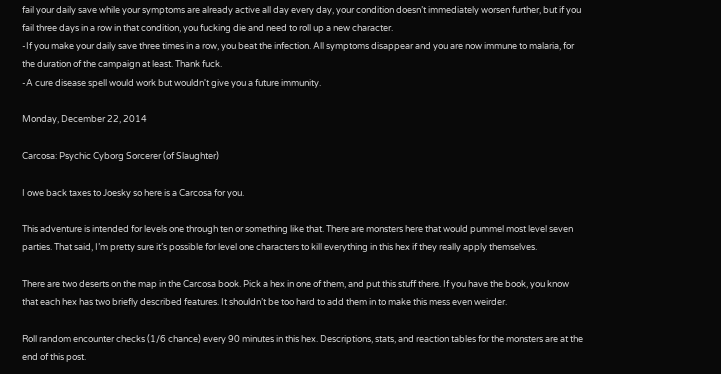fail your daily save while your symptoms are already active all day every day, your condition doesn’t immediately worsen further, but if you fail three days in a row in that condition, you fucking die and need to roll up a new character.
-If you make your daily save three times in a row, you beat the infection. All symptoms disappear and you are now immune to malaria, for the duration of the campaign at least. Thank fuck.
-A cure disease spell would work but wouldn't give you a future immunity.

Monday, December 22, 2014

Carcosa: Psychic Cyborg Sorcerer (of Slaughter)

I owe back taxes to Joesky so here is a Carcosa for you.

This adventure is intended for levels one through ten or something like that. There are monsters here that would pummel most level seven parties. That said, I’m pretty sure it’s possible for level one characters to kill everything in this hex if they really apply themselves.

There are two deserts on the map in the Carcosa book. Pick a hex in one of them, and put this stuff there. If you have the book, you know that each hex has two briefly described features. It shouldn’t be too hard to add them in to make this mess even weirder.

Roll random encounter checks (1/6 chance) every 90 minutes in this hex. Descriptions, stats, and reaction tables for the monsters are at the end of this post.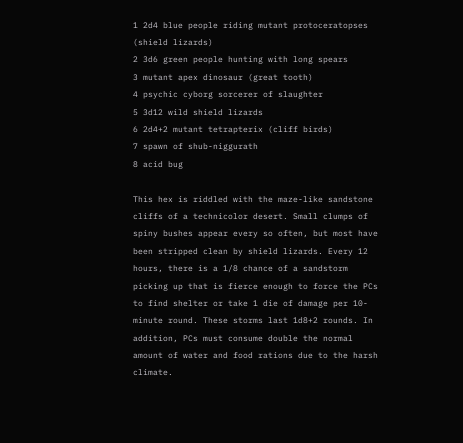1 2d4 blue people riding mutant protoceratopses (shield lizards)
2 3d6 green people hunting with long spears
3 mutant apex dinosaur (great tooth)
4 psychic cyborg sorcerer of slaughter
5 3d12 wild shield lizards
6 2d4+2 mutant tetrapterix (cliff birds)
7 spawn of shub-niggurath
8 acid bug

This hex is riddled with the maze-like sandstone cliffs of a technicolor desert. Small clumps of spiny bushes appear every so often, but most have been stripped clean by shield lizards. Every 12 hours, there is a 1/8 chance of a sandstorm picking up that is fierce enough to force the PCs to find shelter or take 1 die of damage per 10-minute round. These storms last 1d8+2 rounds. In addition, PCs must consume double the normal amount of water and food rations due to the harsh climate.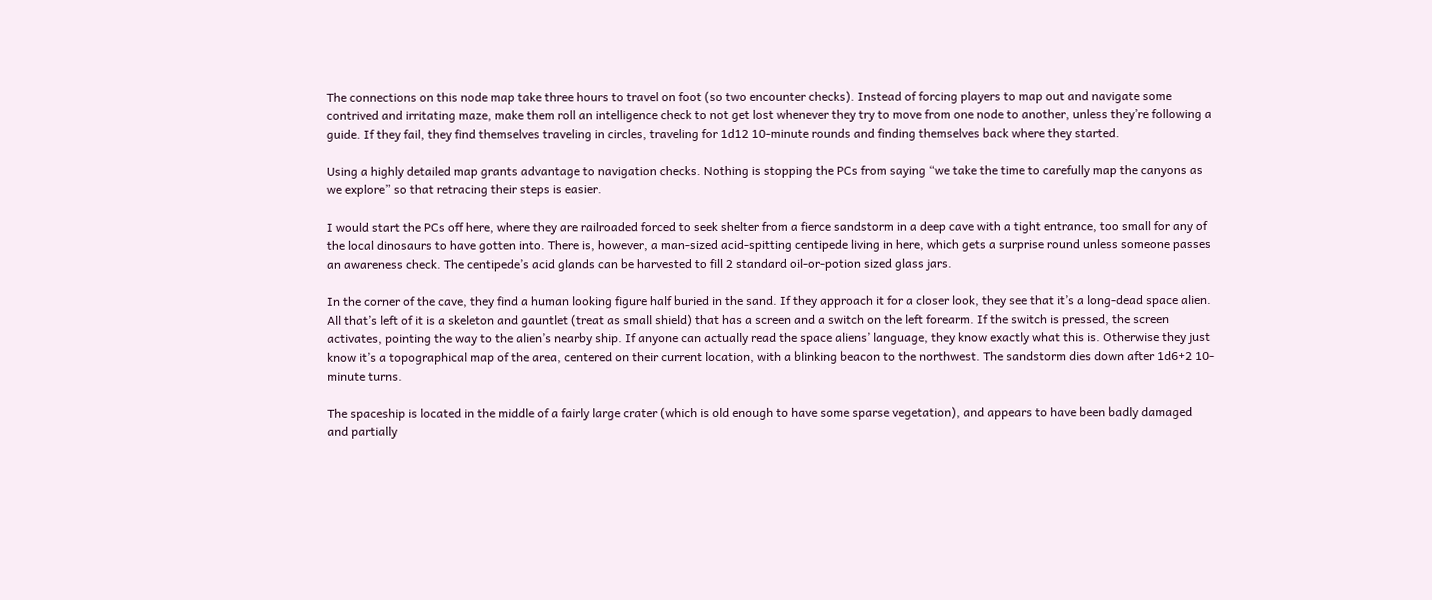The connections on this node map take three hours to travel on foot (so two encounter checks). Instead of forcing players to map out and navigate some contrived and irritating maze, make them roll an intelligence check to not get lost whenever they try to move from one node to another, unless they’re following a guide. If they fail, they find themselves traveling in circles, traveling for 1d12 10-minute rounds and finding themselves back where they started.

Using a highly detailed map grants advantage to navigation checks. Nothing is stopping the PCs from saying “we take the time to carefully map the canyons as we explore” so that retracing their steps is easier.

I would start the PCs off here, where they are railroaded forced to seek shelter from a fierce sandstorm in a deep cave with a tight entrance, too small for any of the local dinosaurs to have gotten into. There is, however, a man-sized acid-spitting centipede living in here, which gets a surprise round unless someone passes an awareness check. The centipede’s acid glands can be harvested to fill 2 standard oil-or-potion sized glass jars.

In the corner of the cave, they find a human looking figure half buried in the sand. If they approach it for a closer look, they see that it’s a long-dead space alien. All that’s left of it is a skeleton and gauntlet (treat as small shield) that has a screen and a switch on the left forearm. If the switch is pressed, the screen activates, pointing the way to the alien’s nearby ship. If anyone can actually read the space aliens’ language, they know exactly what this is. Otherwise they just know it’s a topographical map of the area, centered on their current location, with a blinking beacon to the northwest. The sandstorm dies down after 1d6+2 10-minute turns.

The spaceship is located in the middle of a fairly large crater (which is old enough to have some sparse vegetation), and appears to have been badly damaged and partially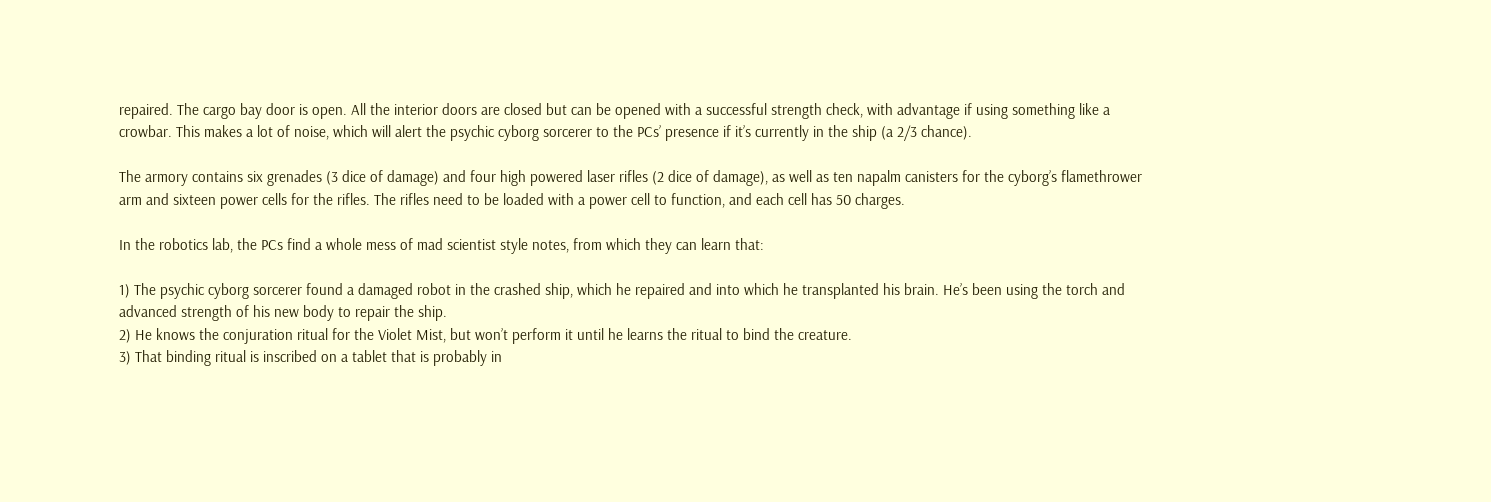repaired. The cargo bay door is open. All the interior doors are closed but can be opened with a successful strength check, with advantage if using something like a crowbar. This makes a lot of noise, which will alert the psychic cyborg sorcerer to the PCs’ presence if it’s currently in the ship (a 2/3 chance).

The armory contains six grenades (3 dice of damage) and four high powered laser rifles (2 dice of damage), as well as ten napalm canisters for the cyborg’s flamethrower arm and sixteen power cells for the rifles. The rifles need to be loaded with a power cell to function, and each cell has 50 charges.

In the robotics lab, the PCs find a whole mess of mad scientist style notes, from which they can learn that:

1) The psychic cyborg sorcerer found a damaged robot in the crashed ship, which he repaired and into which he transplanted his brain. He’s been using the torch and advanced strength of his new body to repair the ship.
2) He knows the conjuration ritual for the Violet Mist, but won’t perform it until he learns the ritual to bind the creature.
3) That binding ritual is inscribed on a tablet that is probably in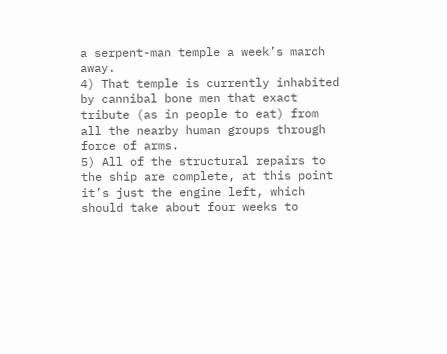a serpent-man temple a week’s march away.
4) That temple is currently inhabited by cannibal bone men that exact tribute (as in people to eat) from all the nearby human groups through force of arms.
5) All of the structural repairs to the ship are complete, at this point it’s just the engine left, which should take about four weeks to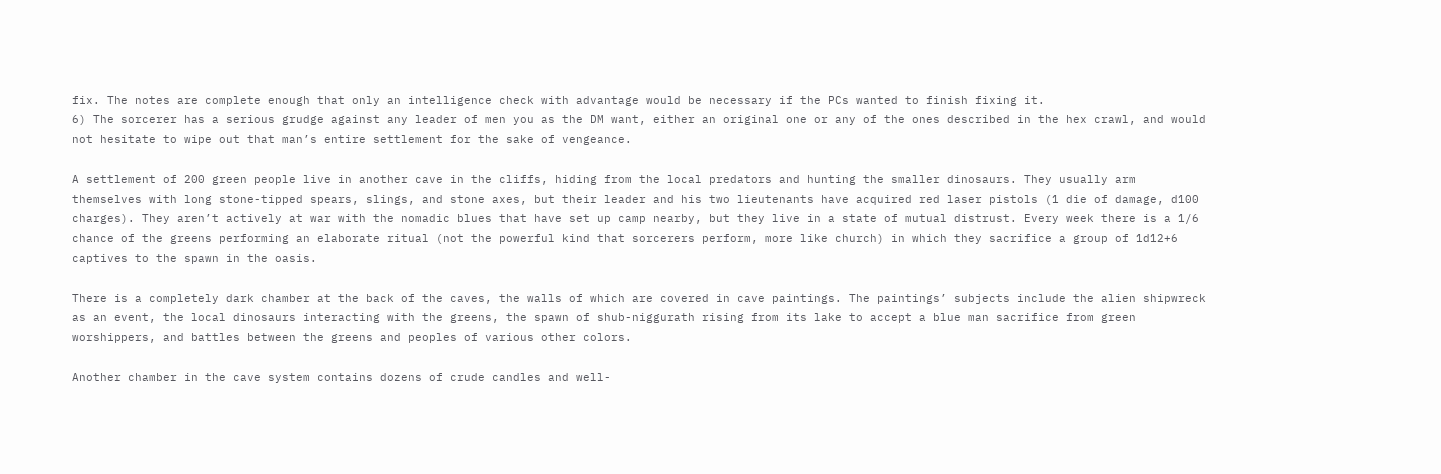fix. The notes are complete enough that only an intelligence check with advantage would be necessary if the PCs wanted to finish fixing it.
6) The sorcerer has a serious grudge against any leader of men you as the DM want, either an original one or any of the ones described in the hex crawl, and would not hesitate to wipe out that man’s entire settlement for the sake of vengeance.

A settlement of 200 green people live in another cave in the cliffs, hiding from the local predators and hunting the smaller dinosaurs. They usually arm themselves with long stone-tipped spears, slings, and stone axes, but their leader and his two lieutenants have acquired red laser pistols (1 die of damage, d100 charges). They aren’t actively at war with the nomadic blues that have set up camp nearby, but they live in a state of mutual distrust. Every week there is a 1/6 chance of the greens performing an elaborate ritual (not the powerful kind that sorcerers perform, more like church) in which they sacrifice a group of 1d12+6 captives to the spawn in the oasis.

There is a completely dark chamber at the back of the caves, the walls of which are covered in cave paintings. The paintings’ subjects include the alien shipwreck as an event, the local dinosaurs interacting with the greens, the spawn of shub-niggurath rising from its lake to accept a blue man sacrifice from green worshippers, and battles between the greens and peoples of various other colors.

Another chamber in the cave system contains dozens of crude candles and well-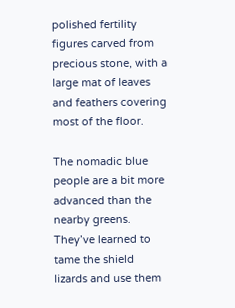polished fertility figures carved from precious stone, with a large mat of leaves and feathers covering most of the floor.

The nomadic blue people are a bit more advanced than the nearby greens. They’ve learned to tame the shield lizards and use them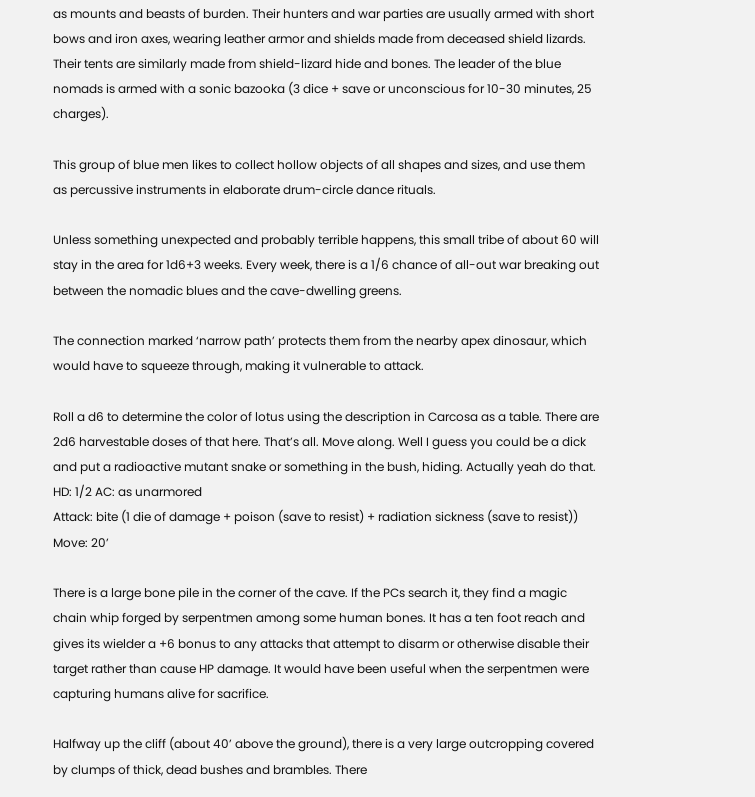as mounts and beasts of burden. Their hunters and war parties are usually armed with short bows and iron axes, wearing leather armor and shields made from deceased shield lizards. Their tents are similarly made from shield-lizard hide and bones. The leader of the blue nomads is armed with a sonic bazooka (3 dice + save or unconscious for 10-30 minutes, 25 charges).

This group of blue men likes to collect hollow objects of all shapes and sizes, and use them as percussive instruments in elaborate drum-circle dance rituals.

Unless something unexpected and probably terrible happens, this small tribe of about 60 will stay in the area for 1d6+3 weeks. Every week, there is a 1/6 chance of all-out war breaking out between the nomadic blues and the cave-dwelling greens.

The connection marked ‘narrow path’ protects them from the nearby apex dinosaur, which would have to squeeze through, making it vulnerable to attack.

Roll a d6 to determine the color of lotus using the description in Carcosa as a table. There are 2d6 harvestable doses of that here. That’s all. Move along. Well I guess you could be a dick and put a radioactive mutant snake or something in the bush, hiding. Actually yeah do that.
HD: 1/2 AC: as unarmored
Attack: bite (1 die of damage + poison (save to resist) + radiation sickness (save to resist))
Move: 20’

There is a large bone pile in the corner of the cave. If the PCs search it, they find a magic chain whip forged by serpentmen among some human bones. It has a ten foot reach and gives its wielder a +6 bonus to any attacks that attempt to disarm or otherwise disable their target rather than cause HP damage. It would have been useful when the serpentmen were capturing humans alive for sacrifice.

Halfway up the cliff (about 40’ above the ground), there is a very large outcropping covered by clumps of thick, dead bushes and brambles. There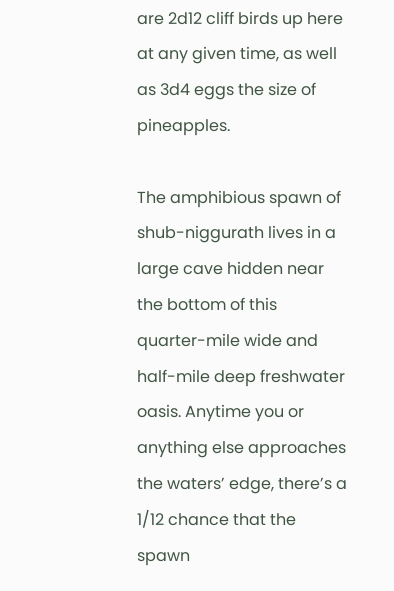are 2d12 cliff birds up here at any given time, as well as 3d4 eggs the size of pineapples.

The amphibious spawn of shub-niggurath lives in a large cave hidden near the bottom of this quarter-mile wide and half-mile deep freshwater oasis. Anytime you or anything else approaches the waters’ edge, there’s a 1/12 chance that the spawn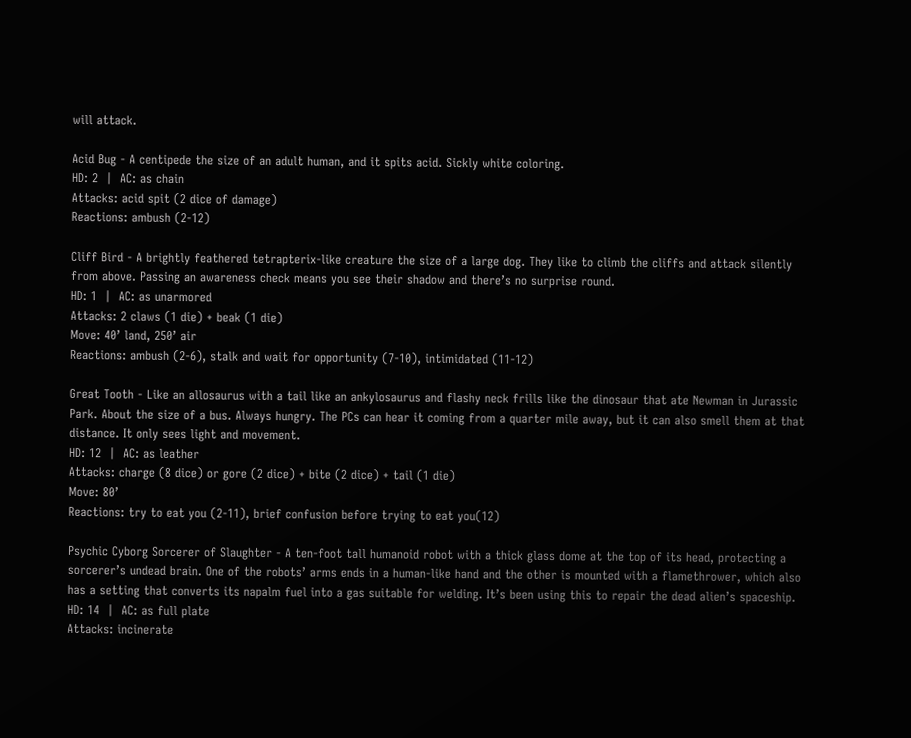will attack.

Acid Bug - A centipede the size of an adult human, and it spits acid. Sickly white coloring.
HD: 2  |  AC: as chain
Attacks: acid spit (2 dice of damage)
Reactions: ambush (2-12)

Cliff Bird - A brightly feathered tetrapterix-like creature the size of a large dog. They like to climb the cliffs and attack silently from above. Passing an awareness check means you see their shadow and there’s no surprise round.
HD: 1  |  AC: as unarmored
Attacks: 2 claws (1 die) + beak (1 die)
Move: 40’ land, 250’ air
Reactions: ambush (2-6), stalk and wait for opportunity (7-10), intimidated (11-12)

Great Tooth - Like an allosaurus with a tail like an ankylosaurus and flashy neck frills like the dinosaur that ate Newman in Jurassic Park. About the size of a bus. Always hungry. The PCs can hear it coming from a quarter mile away, but it can also smell them at that distance. It only sees light and movement.
HD: 12  |  AC: as leather
Attacks: charge (8 dice) or gore (2 dice) + bite (2 dice) + tail (1 die)
Move: 80’
Reactions: try to eat you (2-11), brief confusion before trying to eat you(12)

Psychic Cyborg Sorcerer of Slaughter - A ten-foot tall humanoid robot with a thick glass dome at the top of its head, protecting a sorcerer’s undead brain. One of the robots’ arms ends in a human-like hand and the other is mounted with a flamethrower, which also has a setting that converts its napalm fuel into a gas suitable for welding. It’s been using this to repair the dead alien’s spaceship.
HD: 14  |  AC: as full plate
Attacks: incinerate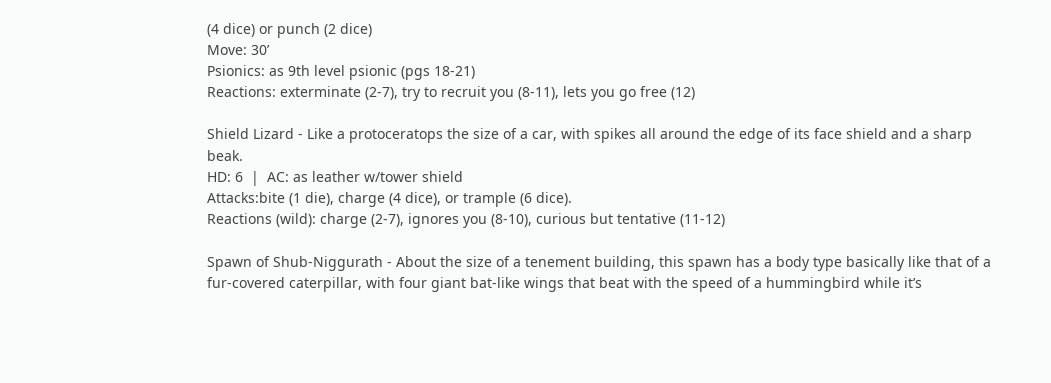(4 dice) or punch (2 dice)
Move: 30’
Psionics: as 9th level psionic (pgs 18-21)
Reactions: exterminate (2-7), try to recruit you (8-11), lets you go free (12)

Shield Lizard - Like a protoceratops the size of a car, with spikes all around the edge of its face shield and a sharp beak.
HD: 6  |  AC: as leather w/tower shield
Attacks:bite (1 die), charge (4 dice), or trample (6 dice).
Reactions (wild): charge (2-7), ignores you (8-10), curious but tentative (11-12)

Spawn of Shub-Niggurath - About the size of a tenement building, this spawn has a body type basically like that of a fur-covered caterpillar, with four giant bat-like wings that beat with the speed of a hummingbird while it’s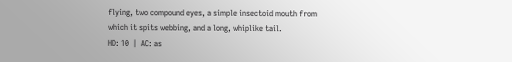flying, two compound eyes, a simple insectoid mouth from which it spits webbing, and a long, whiplike tail.
HD: 10  |  AC: as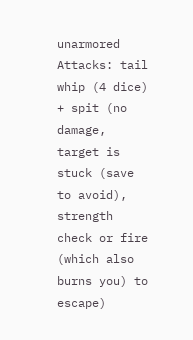unarmored
Attacks: tail whip (4 dice) + spit (no damage, target is stuck (save to avoid), strength check or fire (which also burns you) to escape)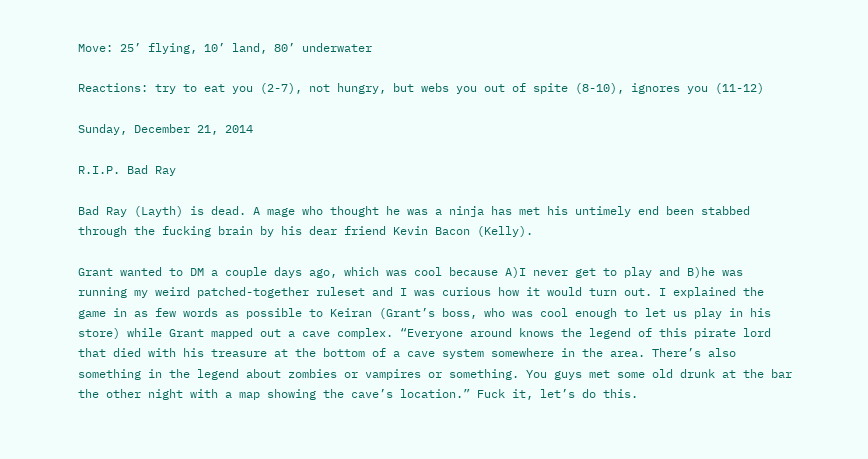Move: 25’ flying, 10’ land, 80’ underwater

Reactions: try to eat you (2-7), not hungry, but webs you out of spite (8-10), ignores you (11-12)

Sunday, December 21, 2014

R.I.P. Bad Ray

Bad Ray (Layth) is dead. A mage who thought he was a ninja has met his untimely end been stabbed through the fucking brain by his dear friend Kevin Bacon (Kelly).

Grant wanted to DM a couple days ago, which was cool because A)I never get to play and B)he was running my weird patched-together ruleset and I was curious how it would turn out. I explained the game in as few words as possible to Keiran (Grant’s boss, who was cool enough to let us play in his store) while Grant mapped out a cave complex. “Everyone around knows the legend of this pirate lord that died with his treasure at the bottom of a cave system somewhere in the area. There’s also something in the legend about zombies or vampires or something. You guys met some old drunk at the bar the other night with a map showing the cave’s location.” Fuck it, let’s do this.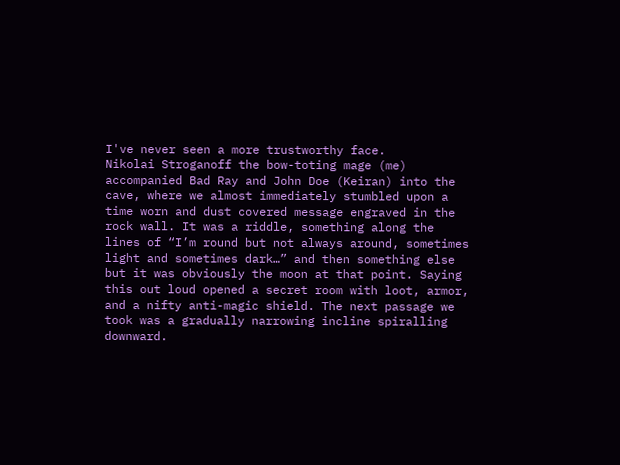I've never seen a more trustworthy face.
Nikolai Stroganoff the bow-toting mage (me) accompanied Bad Ray and John Doe (Keiran) into the cave, where we almost immediately stumbled upon a time worn and dust covered message engraved in the rock wall. It was a riddle, something along the lines of “I’m round but not always around, sometimes light and sometimes dark…” and then something else but it was obviously the moon at that point. Saying this out loud opened a secret room with loot, armor, and a nifty anti-magic shield. The next passage we took was a gradually narrowing incline spiralling downward.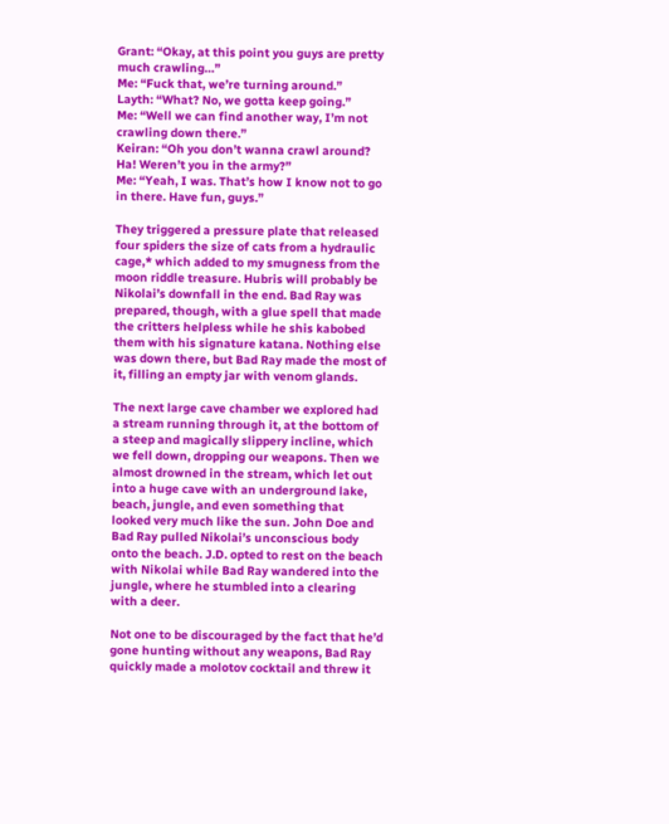Grant: “Okay, at this point you guys are pretty much crawling…”
Me: “Fuck that, we’re turning around.”
Layth: “What? No, we gotta keep going.”
Me: “Well we can find another way, I’m not crawling down there.”
Keiran: “Oh you don’t wanna crawl around? Ha! Weren’t you in the army?”
Me: “Yeah, I was. That’s how I know not to go in there. Have fun, guys.”

They triggered a pressure plate that released four spiders the size of cats from a hydraulic cage,* which added to my smugness from the moon riddle treasure. Hubris will probably be Nikolai’s downfall in the end. Bad Ray was prepared, though, with a glue spell that made the critters helpless while he shis kabobed them with his signature katana. Nothing else was down there, but Bad Ray made the most of it, filling an empty jar with venom glands.

The next large cave chamber we explored had a stream running through it, at the bottom of a steep and magically slippery incline, which we fell down, dropping our weapons. Then we almost drowned in the stream, which let out into a huge cave with an underground lake, beach, jungle, and even something that looked very much like the sun. John Doe and Bad Ray pulled Nikolai’s unconscious body onto the beach. J.D. opted to rest on the beach with Nikolai while Bad Ray wandered into the jungle, where he stumbled into a clearing with a deer.

Not one to be discouraged by the fact that he’d gone hunting without any weapons, Bad Ray quickly made a molotov cocktail and threw it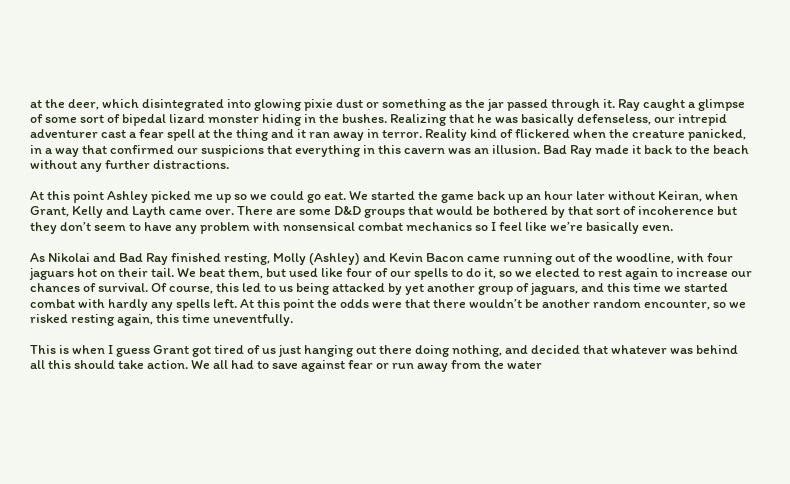at the deer, which disintegrated into glowing pixie dust or something as the jar passed through it. Ray caught a glimpse of some sort of bipedal lizard monster hiding in the bushes. Realizing that he was basically defenseless, our intrepid adventurer cast a fear spell at the thing and it ran away in terror. Reality kind of flickered when the creature panicked, in a way that confirmed our suspicions that everything in this cavern was an illusion. Bad Ray made it back to the beach without any further distractions.

At this point Ashley picked me up so we could go eat. We started the game back up an hour later without Keiran, when Grant, Kelly and Layth came over. There are some D&D groups that would be bothered by that sort of incoherence but they don’t seem to have any problem with nonsensical combat mechanics so I feel like we’re basically even.

As Nikolai and Bad Ray finished resting, Molly (Ashley) and Kevin Bacon came running out of the woodline, with four jaguars hot on their tail. We beat them, but used like four of our spells to do it, so we elected to rest again to increase our chances of survival. Of course, this led to us being attacked by yet another group of jaguars, and this time we started combat with hardly any spells left. At this point the odds were that there wouldn’t be another random encounter, so we risked resting again, this time uneventfully.

This is when I guess Grant got tired of us just hanging out there doing nothing, and decided that whatever was behind all this should take action. We all had to save against fear or run away from the water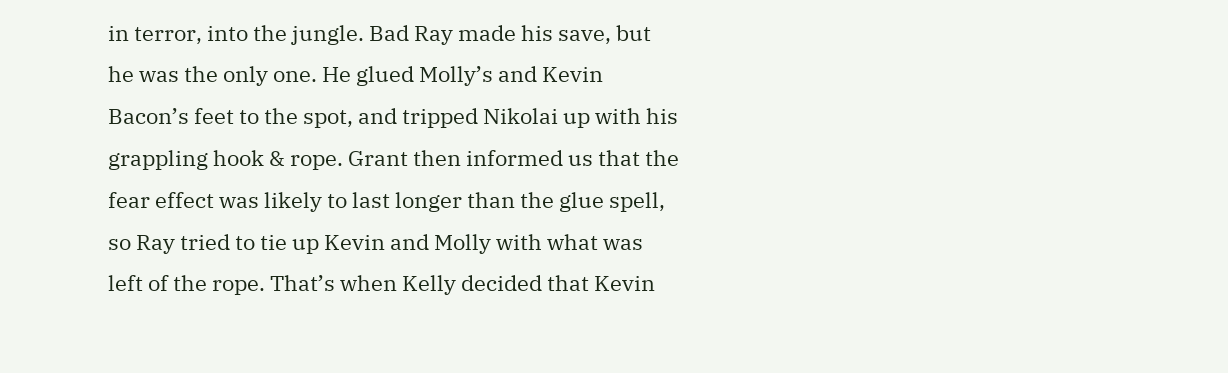in terror, into the jungle. Bad Ray made his save, but he was the only one. He glued Molly’s and Kevin Bacon’s feet to the spot, and tripped Nikolai up with his grappling hook & rope. Grant then informed us that the fear effect was likely to last longer than the glue spell, so Ray tried to tie up Kevin and Molly with what was left of the rope. That’s when Kelly decided that Kevin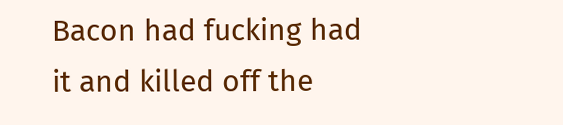Bacon had fucking had it and killed off the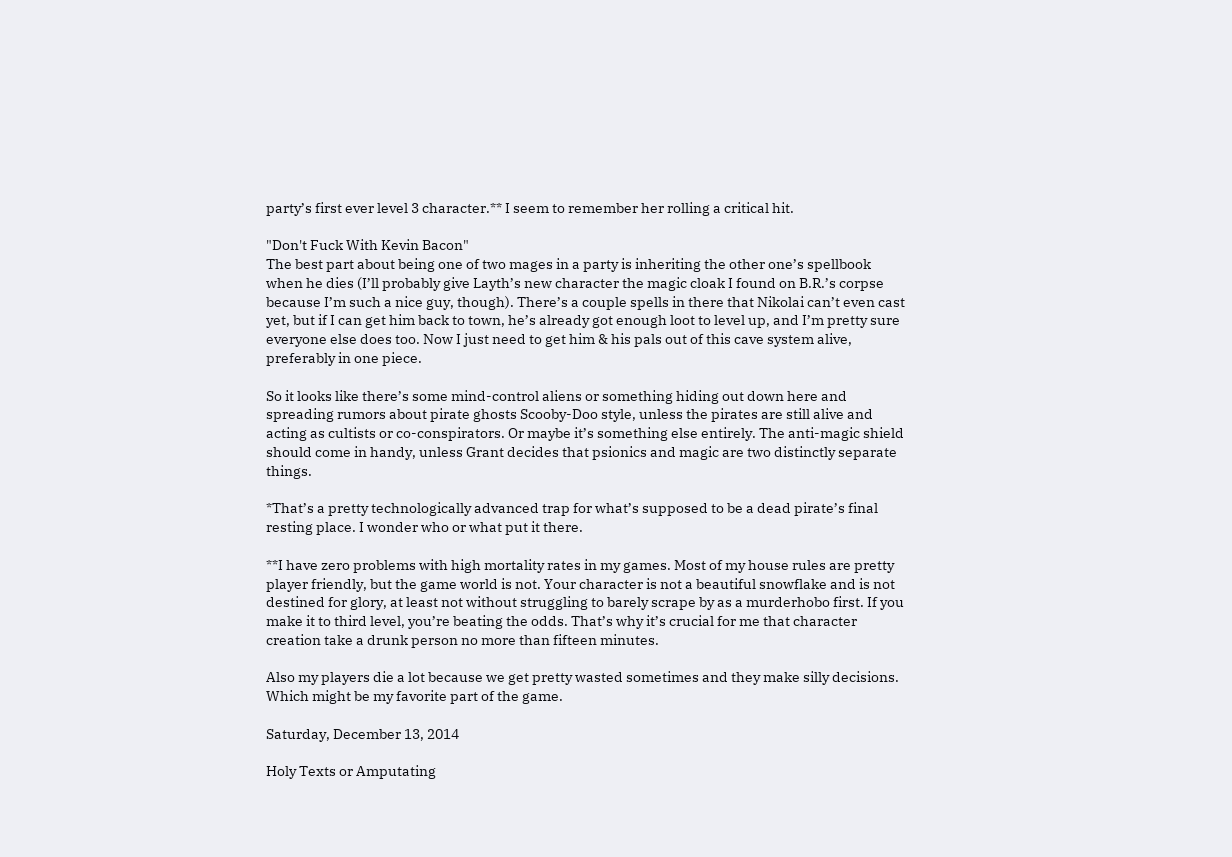party’s first ever level 3 character.** I seem to remember her rolling a critical hit.

"Don't Fuck With Kevin Bacon"
The best part about being one of two mages in a party is inheriting the other one’s spellbook when he dies (I’ll probably give Layth’s new character the magic cloak I found on B.R.’s corpse because I’m such a nice guy, though). There’s a couple spells in there that Nikolai can’t even cast yet, but if I can get him back to town, he’s already got enough loot to level up, and I’m pretty sure everyone else does too. Now I just need to get him & his pals out of this cave system alive, preferably in one piece.

So it looks like there’s some mind-control aliens or something hiding out down here and spreading rumors about pirate ghosts Scooby-Doo style, unless the pirates are still alive and acting as cultists or co-conspirators. Or maybe it’s something else entirely. The anti-magic shield should come in handy, unless Grant decides that psionics and magic are two distinctly separate things.

*That’s a pretty technologically advanced trap for what’s supposed to be a dead pirate’s final resting place. I wonder who or what put it there.

**I have zero problems with high mortality rates in my games. Most of my house rules are pretty player friendly, but the game world is not. Your character is not a beautiful snowflake and is not destined for glory, at least not without struggling to barely scrape by as a murderhobo first. If you make it to third level, you’re beating the odds. That’s why it’s crucial for me that character creation take a drunk person no more than fifteen minutes.

Also my players die a lot because we get pretty wasted sometimes and they make silly decisions. Which might be my favorite part of the game.

Saturday, December 13, 2014

Holy Texts or Amputating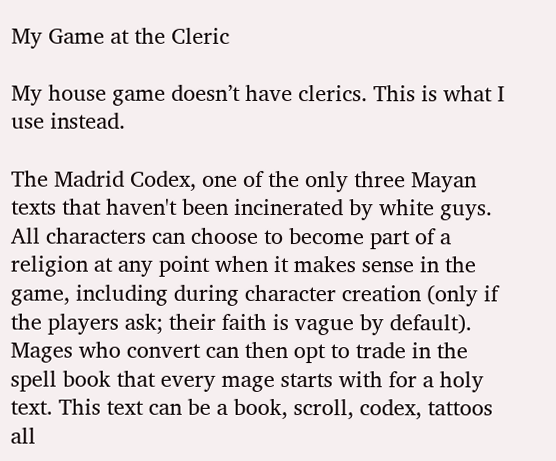My Game at the Cleric

My house game doesn’t have clerics. This is what I use instead.

The Madrid Codex, one of the only three Mayan texts that haven't been incinerated by white guys.
All characters can choose to become part of a religion at any point when it makes sense in the game, including during character creation (only if the players ask; their faith is vague by default). Mages who convert can then opt to trade in the spell book that every mage starts with for a holy text. This text can be a book, scroll, codex, tattoos all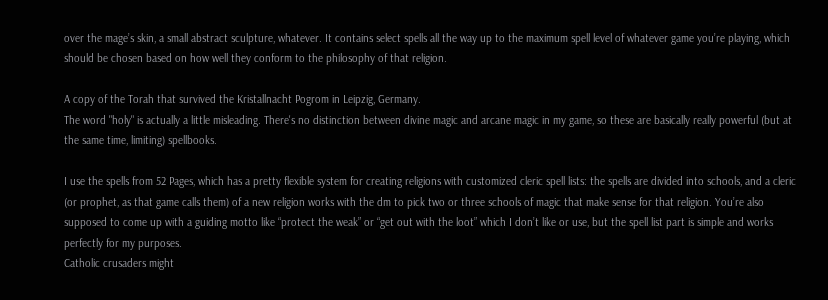over the mage’s skin, a small abstract sculpture, whatever. It contains select spells all the way up to the maximum spell level of whatever game you’re playing, which should be chosen based on how well they conform to the philosophy of that religion.

A copy of the Torah that survived the Kristallnacht Pogrom in Leipzig, Germany.
The word "holy" is actually a little misleading. There's no distinction between divine magic and arcane magic in my game, so these are basically really powerful (but at the same time, limiting) spellbooks.

I use the spells from 52 Pages, which has a pretty flexible system for creating religions with customized cleric spell lists: the spells are divided into schools, and a cleric (or prophet, as that game calls them) of a new religion works with the dm to pick two or three schools of magic that make sense for that religion. You’re also supposed to come up with a guiding motto like “protect the weak” or “get out with the loot” which I don’t like or use, but the spell list part is simple and works perfectly for my purposes.
Catholic crusaders might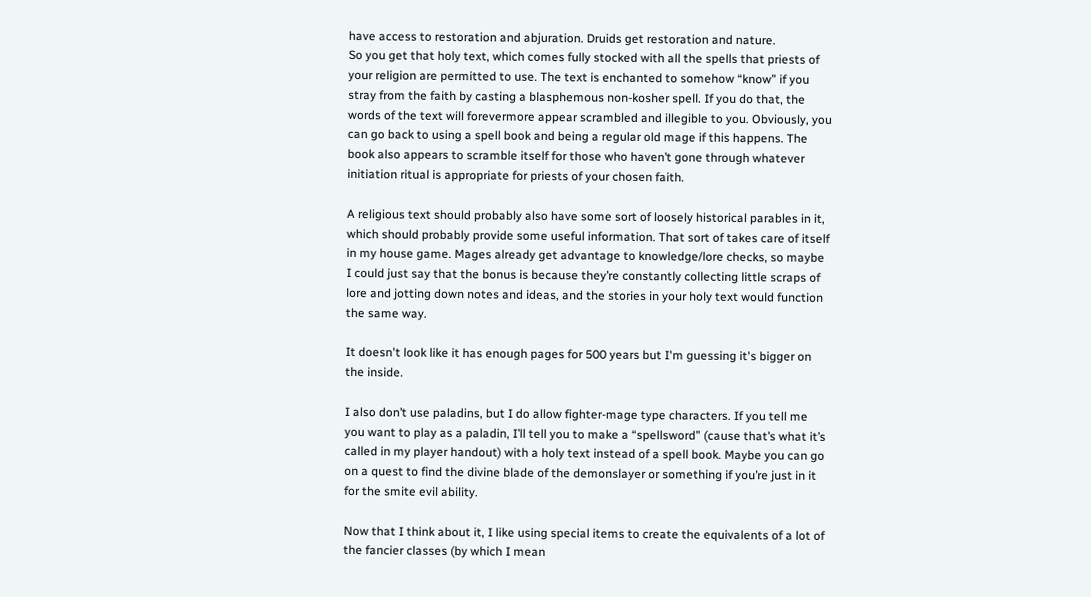have access to restoration and abjuration. Druids get restoration and nature.
So you get that holy text, which comes fully stocked with all the spells that priests of your religion are permitted to use. The text is enchanted to somehow “know” if you stray from the faith by casting a blasphemous non-kosher spell. If you do that, the words of the text will forevermore appear scrambled and illegible to you. Obviously, you can go back to using a spell book and being a regular old mage if this happens. The book also appears to scramble itself for those who haven’t gone through whatever initiation ritual is appropriate for priests of your chosen faith.

A religious text should probably also have some sort of loosely historical parables in it, which should probably provide some useful information. That sort of takes care of itself in my house game. Mages already get advantage to knowledge/lore checks, so maybe I could just say that the bonus is because they’re constantly collecting little scraps of lore and jotting down notes and ideas, and the stories in your holy text would function the same way.

It doesn't look like it has enough pages for 500 years but I'm guessing it's bigger on the inside.

I also don’t use paladins, but I do allow fighter-mage type characters. If you tell me you want to play as a paladin, I’ll tell you to make a “spellsword” (cause that’s what it’s called in my player handout) with a holy text instead of a spell book. Maybe you can go on a quest to find the divine blade of the demonslayer or something if you’re just in it for the smite evil ability.

Now that I think about it, I like using special items to create the equivalents of a lot of the fancier classes (by which I mean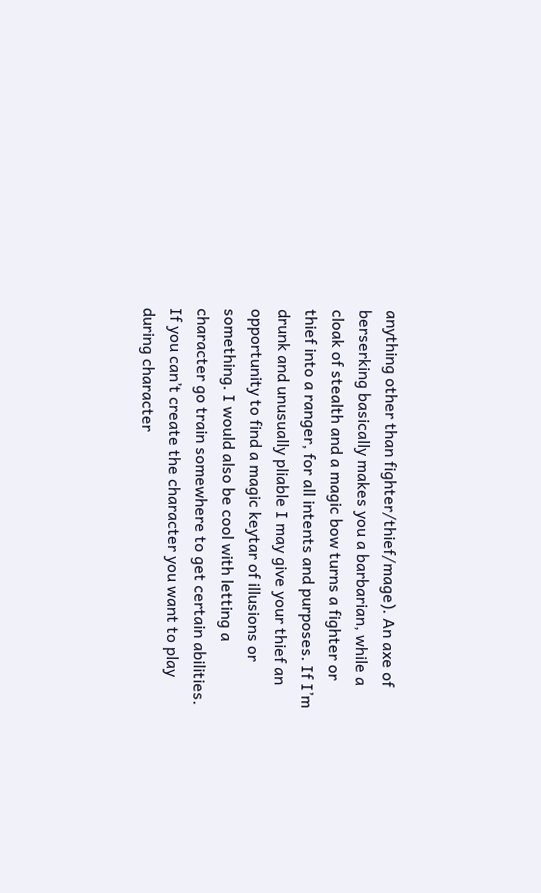anything other than fighter/thief/mage). An axe of berserking basically makes you a barbarian, while a cloak of stealth and a magic bow turns a fighter or thief into a ranger, for all intents and purposes. If I’m drunk and unusually pliable I may give your thief an opportunity to find a magic keytar of illusions or something. I would also be cool with letting a character go train somewhere to get certain abilities. If you can’t create the character you want to play during character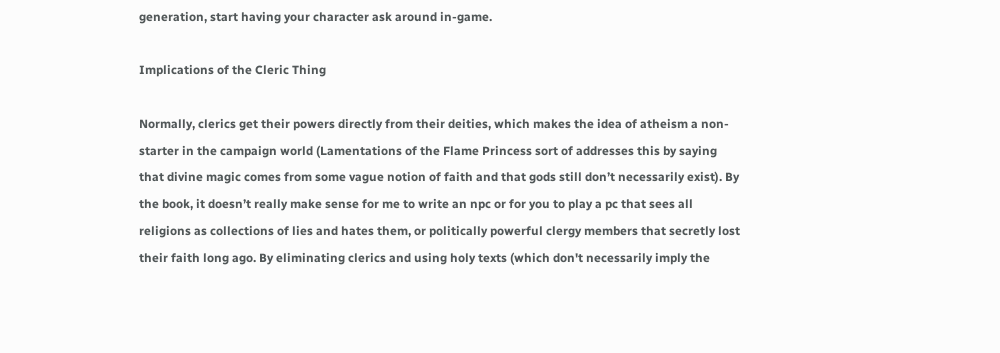generation, start having your character ask around in-game.

Implications of the Cleric Thing

Normally, clerics get their powers directly from their deities, which makes the idea of atheism a non-starter in the campaign world (Lamentations of the Flame Princess sort of addresses this by saying that divine magic comes from some vague notion of faith and that gods still don’t necessarily exist). By the book, it doesn’t really make sense for me to write an npc or for you to play a pc that sees all religions as collections of lies and hates them, or politically powerful clergy members that secretly lost their faith long ago. By eliminating clerics and using holy texts (which don't necessarily imply the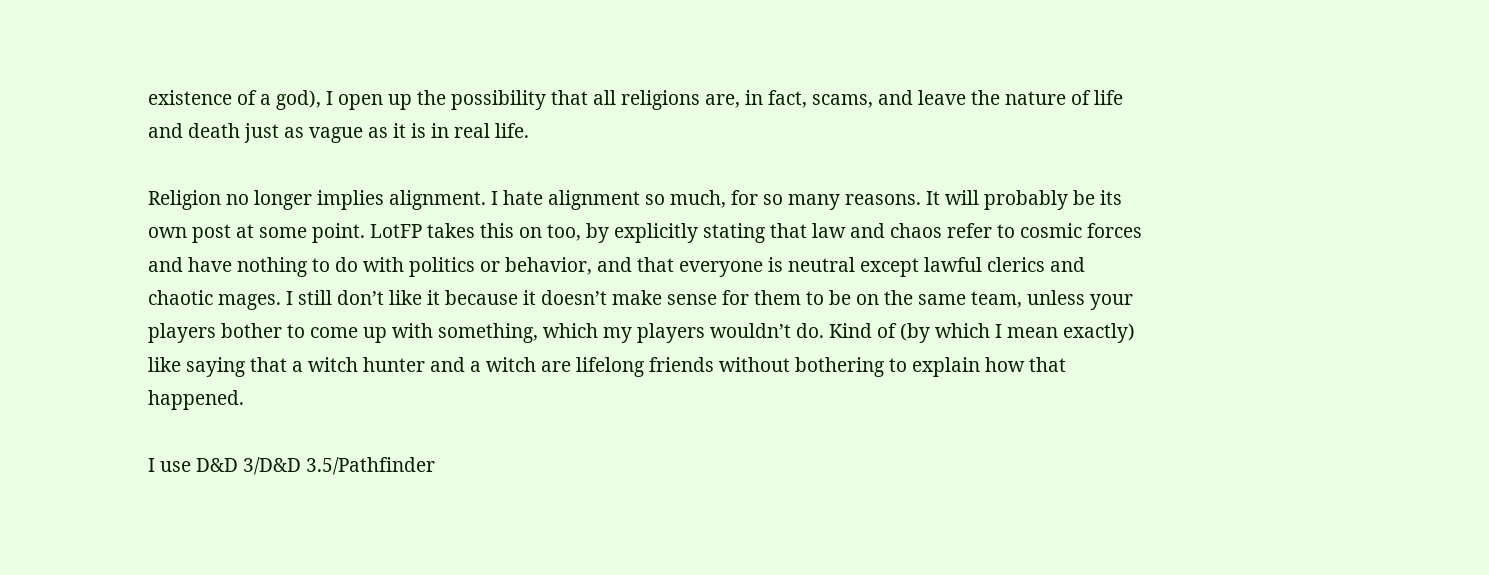existence of a god), I open up the possibility that all religions are, in fact, scams, and leave the nature of life and death just as vague as it is in real life.

Religion no longer implies alignment. I hate alignment so much, for so many reasons. It will probably be its own post at some point. LotFP takes this on too, by explicitly stating that law and chaos refer to cosmic forces and have nothing to do with politics or behavior, and that everyone is neutral except lawful clerics and chaotic mages. I still don’t like it because it doesn’t make sense for them to be on the same team, unless your players bother to come up with something, which my players wouldn’t do. Kind of (by which I mean exactly) like saying that a witch hunter and a witch are lifelong friends without bothering to explain how that happened.

I use D&D 3/D&D 3.5/Pathfinder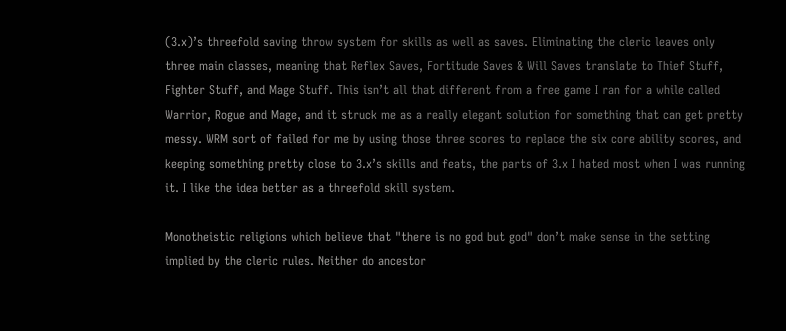(3.x)’s threefold saving throw system for skills as well as saves. Eliminating the cleric leaves only three main classes, meaning that Reflex Saves, Fortitude Saves & Will Saves translate to Thief Stuff, Fighter Stuff, and Mage Stuff. This isn’t all that different from a free game I ran for a while called Warrior, Rogue and Mage, and it struck me as a really elegant solution for something that can get pretty messy. WRM sort of failed for me by using those three scores to replace the six core ability scores, and keeping something pretty close to 3.x’s skills and feats, the parts of 3.x I hated most when I was running it. I like the idea better as a threefold skill system.

Monotheistic religions which believe that "there is no god but god" don’t make sense in the setting implied by the cleric rules. Neither do ancestor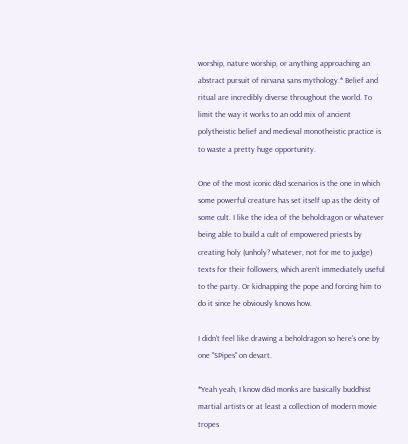worship, nature worship, or anything approaching an abstract pursuit of nirvana sans mythology.* Belief and ritual are incredibly diverse throughout the world. To limit the way it works to an odd mix of ancient polytheistic belief and medieval monotheistic practice is to waste a pretty huge opportunity.

One of the most iconic d&d scenarios is the one in which some powerful creature has set itself up as the deity of some cult. I like the idea of the beholdragon or whatever being able to build a cult of empowered priests by creating holy (unholy? whatever, not for me to judge) texts for their followers, which aren’t immediately useful to the party. Or kidnapping the pope and forcing him to do it since he obviously knows how.

I didn't feel like drawing a beholdragon so here's one by one "SPipes" on devart.

*Yeah yeah, I know d&d monks are basically buddhist martial artists or at least a collection of modern movie tropes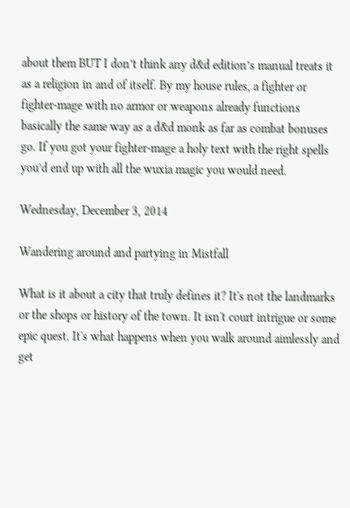about them BUT I don’t think any d&d edition’s manual treats it as a religion in and of itself. By my house rules, a fighter or fighter-mage with no armor or weapons already functions basically the same way as a d&d monk as far as combat bonuses go. If you got your fighter-mage a holy text with the right spells you’d end up with all the wuxia magic you would need.

Wednesday, December 3, 2014

Wandering around and partying in Mistfall

What is it about a city that truly defines it? It's not the landmarks or the shops or history of the town. It isn't court intrigue or some epic quest. It's what happens when you walk around aimlessly and get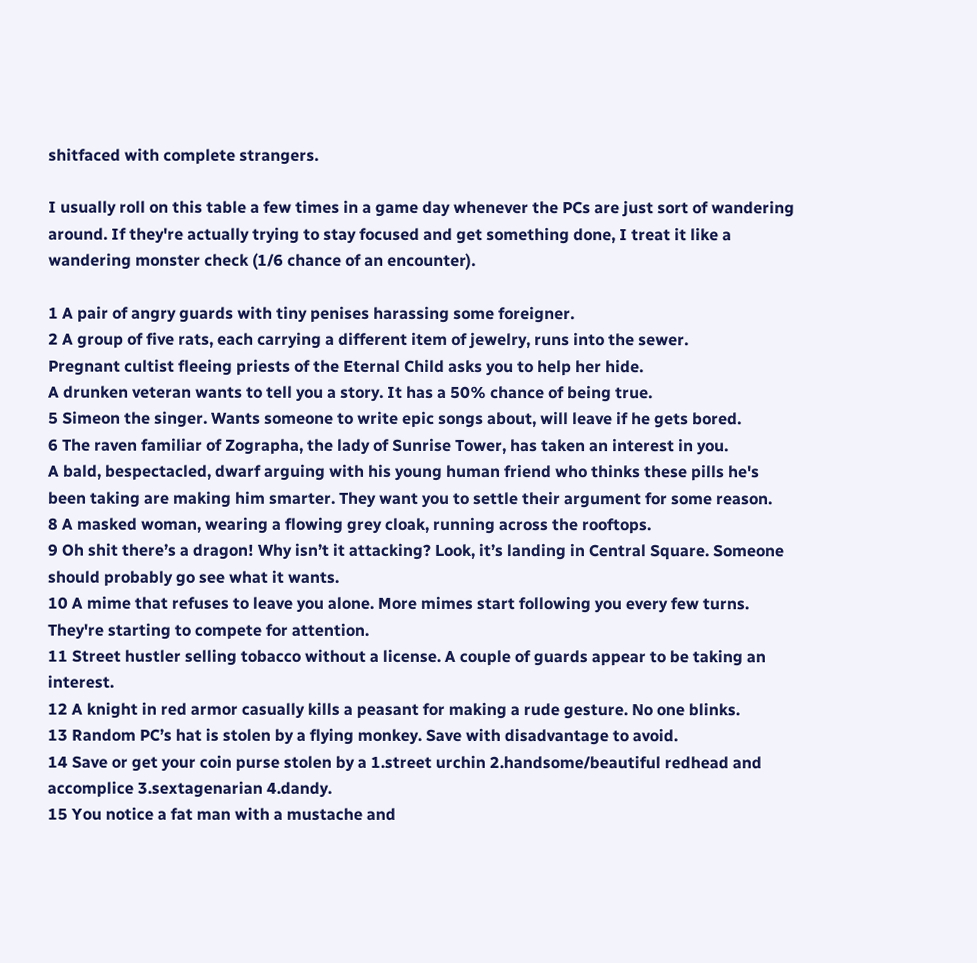shitfaced with complete strangers.

I usually roll on this table a few times in a game day whenever the PCs are just sort of wandering around. If they're actually trying to stay focused and get something done, I treat it like a wandering monster check (1/6 chance of an encounter).

1 A pair of angry guards with tiny penises harassing some foreigner.
2 A group of five rats, each carrying a different item of jewelry, runs into the sewer.
Pregnant cultist fleeing priests of the Eternal Child asks you to help her hide.
A drunken veteran wants to tell you a story. It has a 50% chance of being true.
5 Simeon the singer. Wants someone to write epic songs about, will leave if he gets bored.
6 The raven familiar of Zographa, the lady of Sunrise Tower, has taken an interest in you.
A bald, bespectacled, dwarf arguing with his young human friend who thinks these pills he's been taking are making him smarter. They want you to settle their argument for some reason.
8 A masked woman, wearing a flowing grey cloak, running across the rooftops.
9 Oh shit there’s a dragon! Why isn’t it attacking? Look, it’s landing in Central Square. Someone should probably go see what it wants.
10 A mime that refuses to leave you alone. More mimes start following you every few turns. They're starting to compete for attention.
11 Street hustler selling tobacco without a license. A couple of guards appear to be taking an interest.
12 A knight in red armor casually kills a peasant for making a rude gesture. No one blinks.
13 Random PC’s hat is stolen by a flying monkey. Save with disadvantage to avoid.
14 Save or get your coin purse stolen by a 1.street urchin 2.handsome/beautiful redhead and accomplice 3.sextagenarian 4.dandy.
15 You notice a fat man with a mustache and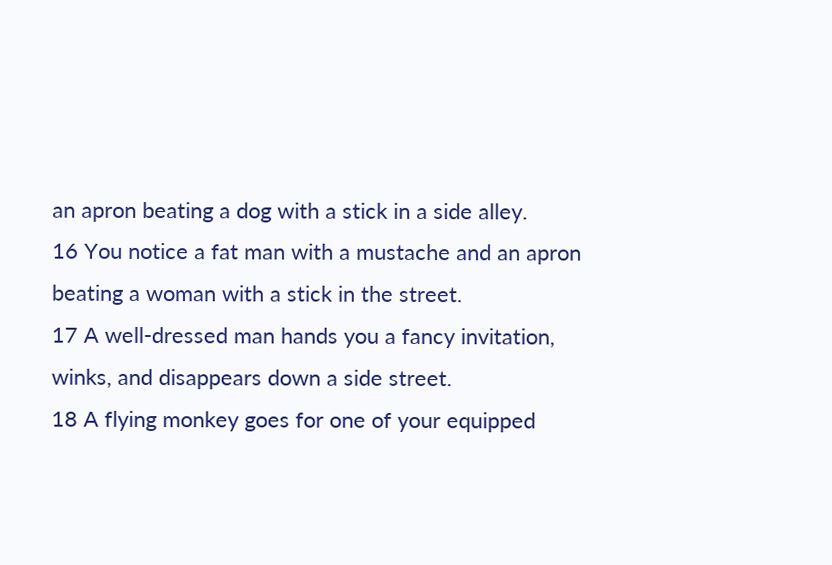an apron beating a dog with a stick in a side alley.
16 You notice a fat man with a mustache and an apron beating a woman with a stick in the street.
17 A well-dressed man hands you a fancy invitation, winks, and disappears down a side street.
18 A flying monkey goes for one of your equipped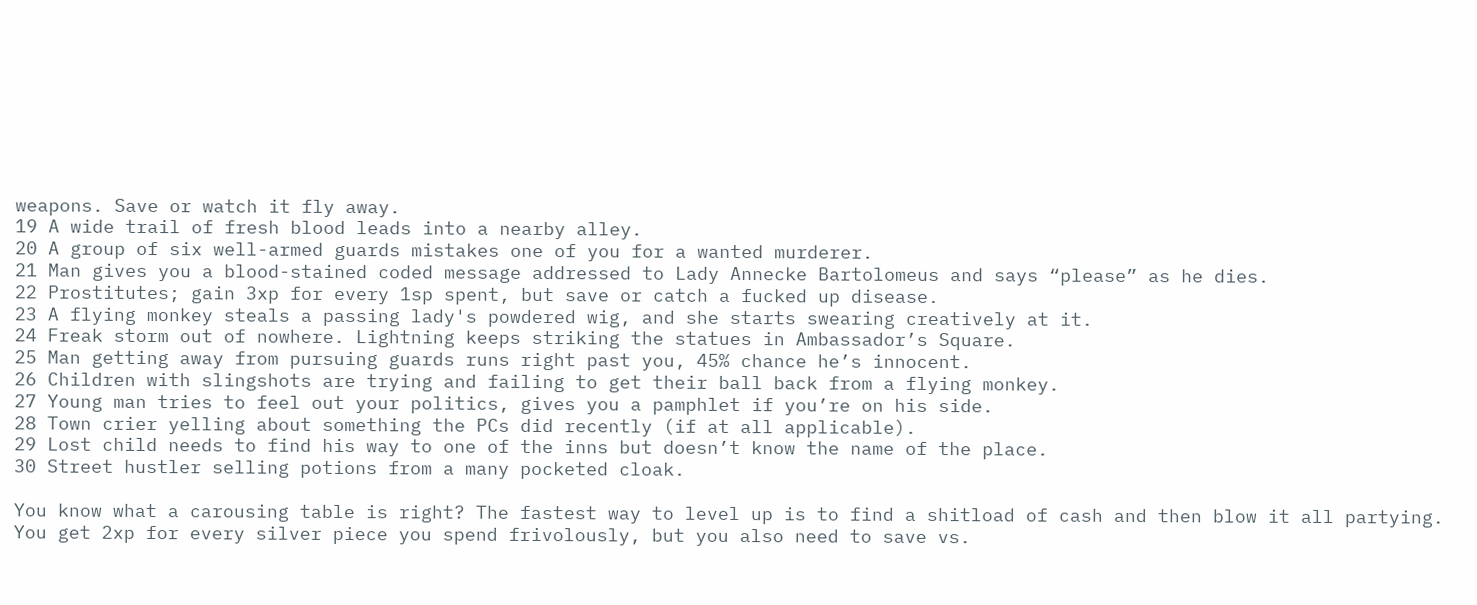weapons. Save or watch it fly away.
19 A wide trail of fresh blood leads into a nearby alley.
20 A group of six well-armed guards mistakes one of you for a wanted murderer.
21 Man gives you a blood-stained coded message addressed to Lady Annecke Bartolomeus and says “please” as he dies.
22 Prostitutes; gain 3xp for every 1sp spent, but save or catch a fucked up disease.
23 A flying monkey steals a passing lady's powdered wig, and she starts swearing creatively at it.
24 Freak storm out of nowhere. Lightning keeps striking the statues in Ambassador’s Square.
25 Man getting away from pursuing guards runs right past you, 45% chance he’s innocent.
26 Children with slingshots are trying and failing to get their ball back from a flying monkey.
27 Young man tries to feel out your politics, gives you a pamphlet if you’re on his side.
28 Town crier yelling about something the PCs did recently (if at all applicable).
29 Lost child needs to find his way to one of the inns but doesn’t know the name of the place.
30 Street hustler selling potions from a many pocketed cloak.

You know what a carousing table is right? The fastest way to level up is to find a shitload of cash and then blow it all partying. You get 2xp for every silver piece you spend frivolously, but you also need to save vs.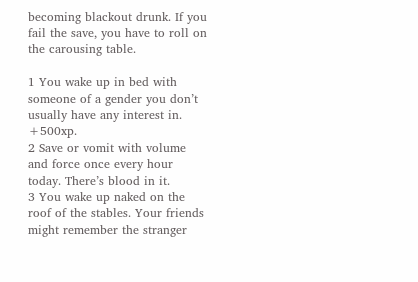becoming blackout drunk. If you fail the save, you have to roll on the carousing table.

1 You wake up in bed with someone of a gender you don’t usually have any interest in. +500xp.
2 Save or vomit with volume and force once every hour today. There’s blood in it.
3 You wake up naked on the roof of the stables. Your friends might remember the stranger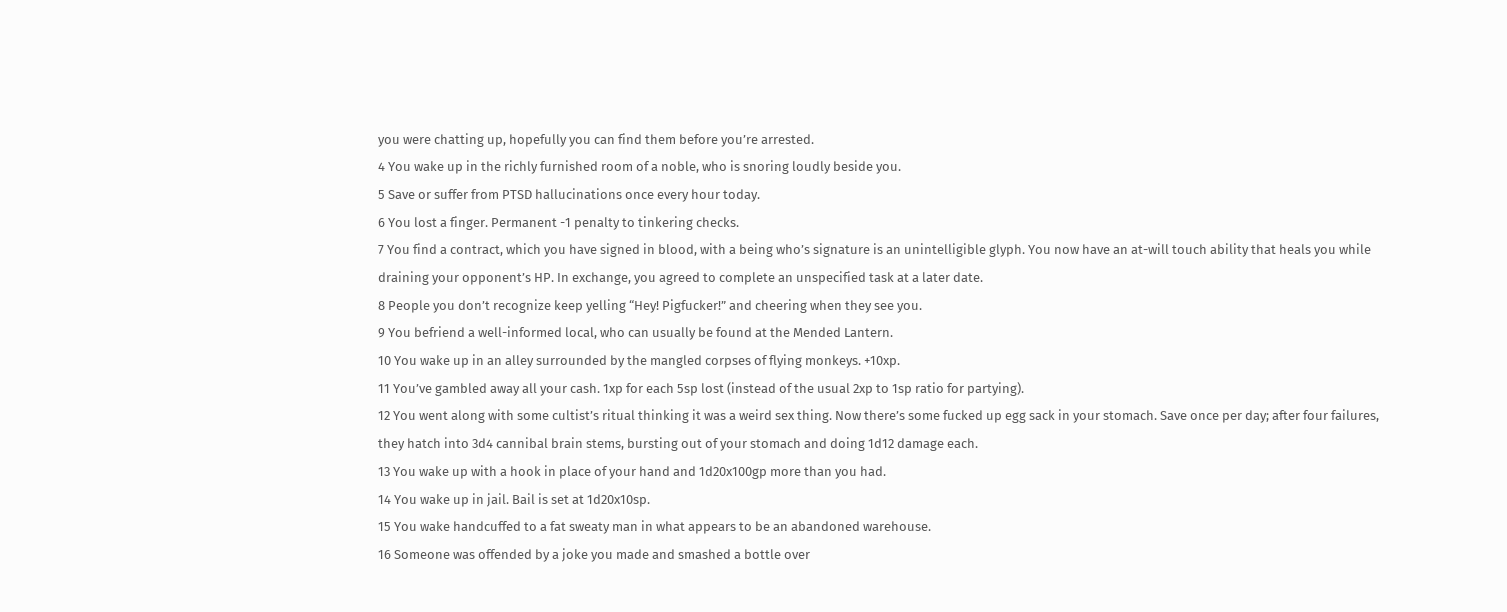you were chatting up, hopefully you can find them before you’re arrested.
4 You wake up in the richly furnished room of a noble, who is snoring loudly beside you.
5 Save or suffer from PTSD hallucinations once every hour today.
6 You lost a finger. Permanent -1 penalty to tinkering checks.
7 You find a contract, which you have signed in blood, with a being who’s signature is an unintelligible glyph. You now have an at-will touch ability that heals you while draining your opponent’s HP. In exchange, you agreed to complete an unspecified task at a later date.
8 People you don’t recognize keep yelling “Hey! Pigfucker!” and cheering when they see you.
9 You befriend a well-informed local, who can usually be found at the Mended Lantern.
10 You wake up in an alley surrounded by the mangled corpses of flying monkeys. +10xp.
11 You’ve gambled away all your cash. 1xp for each 5sp lost (instead of the usual 2xp to 1sp ratio for partying).
12 You went along with some cultist’s ritual thinking it was a weird sex thing. Now there’s some fucked up egg sack in your stomach. Save once per day; after four failures, they hatch into 3d4 cannibal brain stems, bursting out of your stomach and doing 1d12 damage each.
13 You wake up with a hook in place of your hand and 1d20x100gp more than you had.
14 You wake up in jail. Bail is set at 1d20x10sp.
15 You wake handcuffed to a fat sweaty man in what appears to be an abandoned warehouse.
16 Someone was offended by a joke you made and smashed a bottle over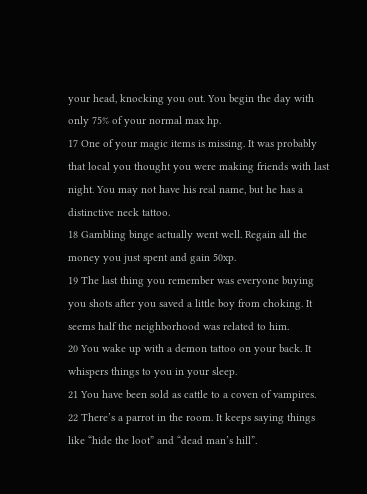your head, knocking you out. You begin the day with only 75% of your normal max hp.
17 One of your magic items is missing. It was probably that local you thought you were making friends with last night. You may not have his real name, but he has a distinctive neck tattoo.
18 Gambling binge actually went well. Regain all the money you just spent and gain 50xp.
19 The last thing you remember was everyone buying you shots after you saved a little boy from choking. It seems half the neighborhood was related to him.
20 You wake up with a demon tattoo on your back. It whispers things to you in your sleep.
21 You have been sold as cattle to a coven of vampires.
22 There’s a parrot in the room. It keeps saying things like “hide the loot” and “dead man’s hill”.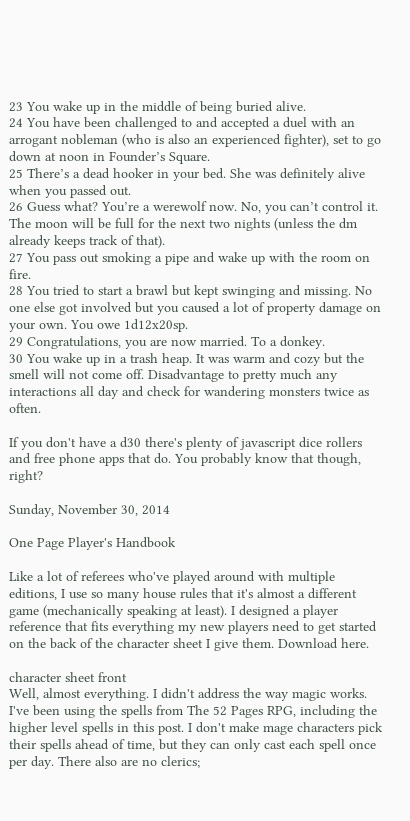23 You wake up in the middle of being buried alive.
24 You have been challenged to and accepted a duel with an arrogant nobleman (who is also an experienced fighter), set to go down at noon in Founder’s Square.
25 There’s a dead hooker in your bed. She was definitely alive when you passed out.
26 Guess what? You’re a werewolf now. No, you can’t control it. The moon will be full for the next two nights (unless the dm already keeps track of that).
27 You pass out smoking a pipe and wake up with the room on fire.
28 You tried to start a brawl but kept swinging and missing. No one else got involved but you caused a lot of property damage on your own. You owe 1d12x20sp.
29 Congratulations, you are now married. To a donkey.
30 You wake up in a trash heap. It was warm and cozy but the smell will not come off. Disadvantage to pretty much any interactions all day and check for wandering monsters twice as often.

If you don't have a d30 there's plenty of javascript dice rollers and free phone apps that do. You probably know that though, right?

Sunday, November 30, 2014

One Page Player's Handbook

Like a lot of referees who've played around with multiple editions, I use so many house rules that it's almost a different game (mechanically speaking at least). I designed a player reference that fits everything my new players need to get started on the back of the character sheet I give them. Download here.

character sheet front
Well, almost everything. I didn't address the way magic works. I've been using the spells from The 52 Pages RPG, including the higher level spells in this post. I don't make mage characters pick their spells ahead of time, but they can only cast each spell once per day. There also are no clerics;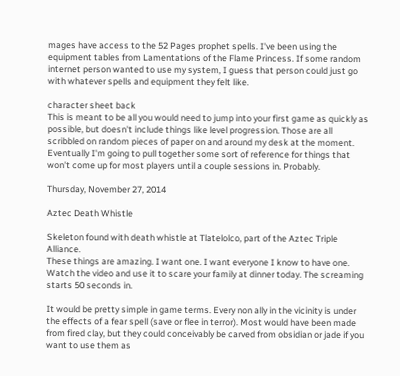mages have access to the 52 Pages prophet spells. I've been using the equipment tables from Lamentations of the Flame Princess. If some random internet person wanted to use my system, I guess that person could just go with whatever spells and equipment they felt like.

character sheet back
This is meant to be all you would need to jump into your first game as quickly as possible, but doesn't include things like level progression. Those are all scribbled on random pieces of paper on and around my desk at the moment. Eventually I'm going to pull together some sort of reference for things that won't come up for most players until a couple sessions in. Probably.

Thursday, November 27, 2014

Aztec Death Whistle

Skeleton found with death whistle at Tlatelolco, part of the Aztec Triple Alliance.
These things are amazing. I want one. I want everyone I know to have one. Watch the video and use it to scare your family at dinner today. The screaming starts 50 seconds in.

It would be pretty simple in game terms. Every non ally in the vicinity is under the effects of a fear spell (save or flee in terror). Most would have been made from fired clay, but they could conceivably be carved from obsidian or jade if you want to use them as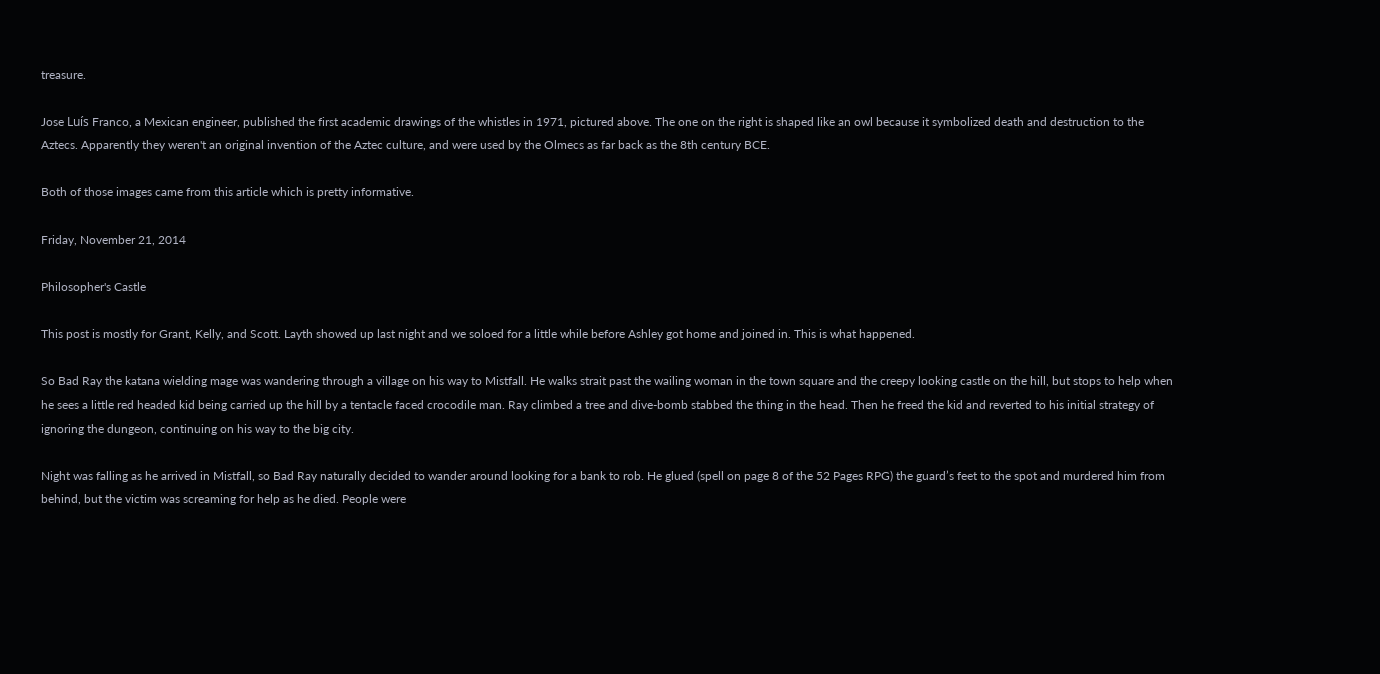treasure.

Jose Luís Franco, a Mexican engineer, published the first academic drawings of the whistles in 1971, pictured above. The one on the right is shaped like an owl because it symbolized death and destruction to the Aztecs. Apparently they weren't an original invention of the Aztec culture, and were used by the Olmecs as far back as the 8th century BCE.

Both of those images came from this article which is pretty informative.

Friday, November 21, 2014

Philosopher's Castle

This post is mostly for Grant, Kelly, and Scott. Layth showed up last night and we soloed for a little while before Ashley got home and joined in. This is what happened.

So Bad Ray the katana wielding mage was wandering through a village on his way to Mistfall. He walks strait past the wailing woman in the town square and the creepy looking castle on the hill, but stops to help when he sees a little red headed kid being carried up the hill by a tentacle faced crocodile man. Ray climbed a tree and dive-bomb stabbed the thing in the head. Then he freed the kid and reverted to his initial strategy of ignoring the dungeon, continuing on his way to the big city.

Night was falling as he arrived in Mistfall, so Bad Ray naturally decided to wander around looking for a bank to rob. He glued (spell on page 8 of the 52 Pages RPG) the guard’s feet to the spot and murdered him from behind, but the victim was screaming for help as he died. People were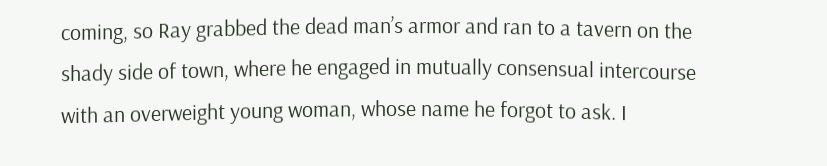coming, so Ray grabbed the dead man’s armor and ran to a tavern on the shady side of town, where he engaged in mutually consensual intercourse with an overweight young woman, whose name he forgot to ask. I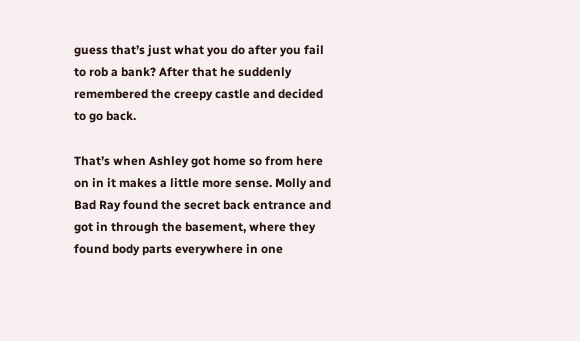guess that’s just what you do after you fail to rob a bank? After that he suddenly remembered the creepy castle and decided to go back.

That’s when Ashley got home so from here on in it makes a little more sense. Molly and Bad Ray found the secret back entrance and got in through the basement, where they found body parts everywhere in one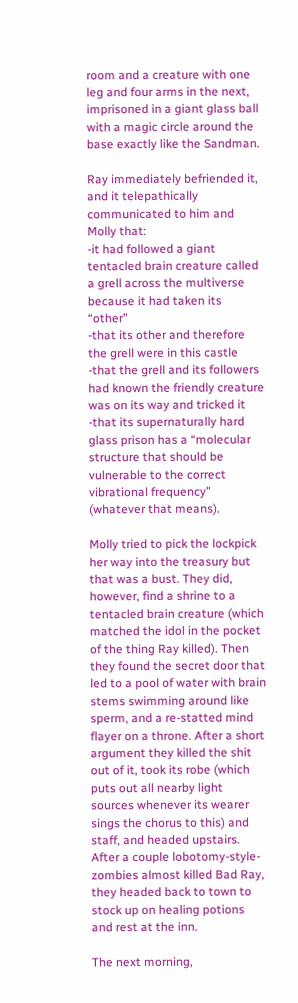room and a creature with one leg and four arms in the next, imprisoned in a giant glass ball with a magic circle around the base exactly like the Sandman.

Ray immediately befriended it, and it telepathically communicated to him and Molly that:
-it had followed a giant tentacled brain creature called a grell across the multiverse because it had taken its “other”
-that its other and therefore the grell were in this castle
-that the grell and its followers had known the friendly creature was on its way and tricked it
-that its supernaturally hard glass prison has a “molecular structure that should be vulnerable to the correct vibrational frequency” (whatever that means).

Molly tried to pick the lockpick her way into the treasury but that was a bust. They did, however, find a shrine to a tentacled brain creature (which matched the idol in the pocket of the thing Ray killed). Then they found the secret door that led to a pool of water with brain stems swimming around like sperm, and a re-statted mind flayer on a throne. After a short argument they killed the shit out of it, took its robe (which puts out all nearby light sources whenever its wearer sings the chorus to this) and staff, and headed upstairs. After a couple lobotomy-style-zombies almost killed Bad Ray, they headed back to town to stock up on healing potions and rest at the inn.

The next morning,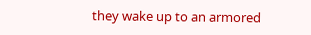they wake up to an armored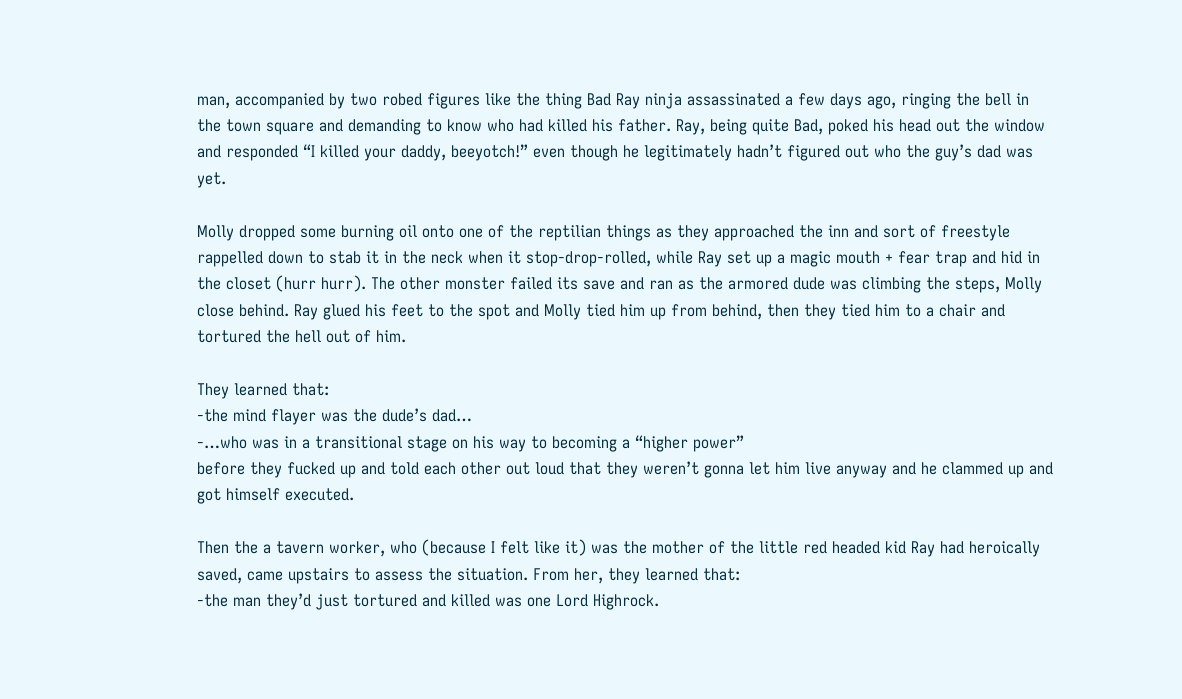man, accompanied by two robed figures like the thing Bad Ray ninja assassinated a few days ago, ringing the bell in the town square and demanding to know who had killed his father. Ray, being quite Bad, poked his head out the window and responded “I killed your daddy, beeyotch!” even though he legitimately hadn’t figured out who the guy’s dad was yet.

Molly dropped some burning oil onto one of the reptilian things as they approached the inn and sort of freestyle rappelled down to stab it in the neck when it stop-drop-rolled, while Ray set up a magic mouth + fear trap and hid in the closet (hurr hurr). The other monster failed its save and ran as the armored dude was climbing the steps, Molly close behind. Ray glued his feet to the spot and Molly tied him up from behind, then they tied him to a chair and tortured the hell out of him.

They learned that:
-the mind flayer was the dude’s dad…
-…who was in a transitional stage on his way to becoming a “higher power”
before they fucked up and told each other out loud that they weren’t gonna let him live anyway and he clammed up and got himself executed.

Then the a tavern worker, who (because I felt like it) was the mother of the little red headed kid Ray had heroically saved, came upstairs to assess the situation. From her, they learned that:
-the man they’d just tortured and killed was one Lord Highrock.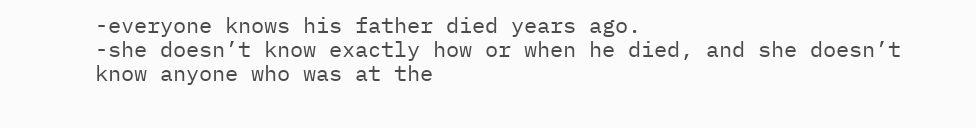-everyone knows his father died years ago.
-she doesn’t know exactly how or when he died, and she doesn’t know anyone who was at the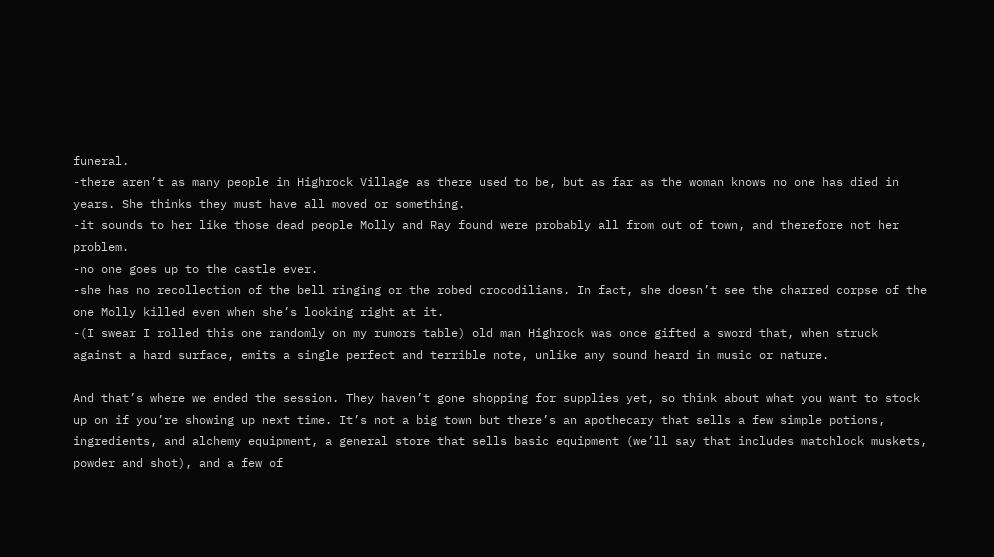funeral.
-there aren’t as many people in Highrock Village as there used to be, but as far as the woman knows no one has died in years. She thinks they must have all moved or something.
-it sounds to her like those dead people Molly and Ray found were probably all from out of town, and therefore not her problem.
-no one goes up to the castle ever.
-she has no recollection of the bell ringing or the robed crocodilians. In fact, she doesn’t see the charred corpse of the one Molly killed even when she’s looking right at it.
-(I swear I rolled this one randomly on my rumors table) old man Highrock was once gifted a sword that, when struck against a hard surface, emits a single perfect and terrible note, unlike any sound heard in music or nature.

And that’s where we ended the session. They haven’t gone shopping for supplies yet, so think about what you want to stock up on if you’re showing up next time. It’s not a big town but there’s an apothecary that sells a few simple potions, ingredients, and alchemy equipment, a general store that sells basic equipment (we’ll say that includes matchlock muskets, powder and shot), and a few of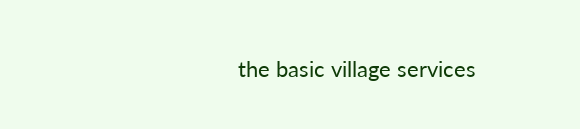the basic village services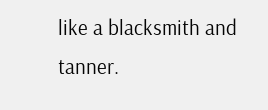like a blacksmith and tanner.